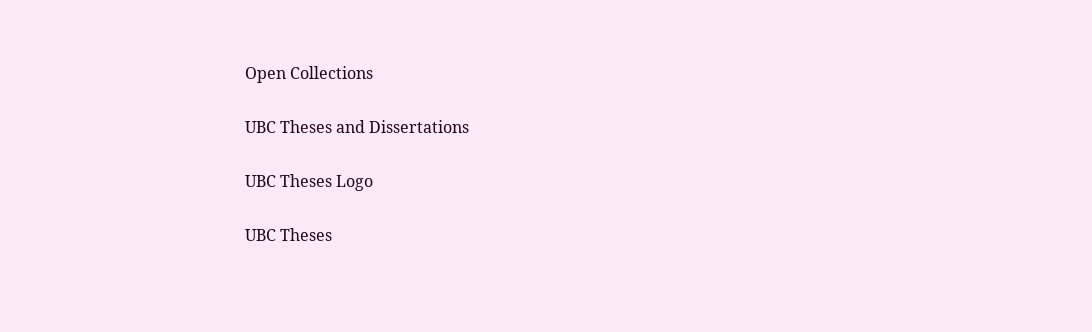Open Collections

UBC Theses and Dissertations

UBC Theses Logo

UBC Theses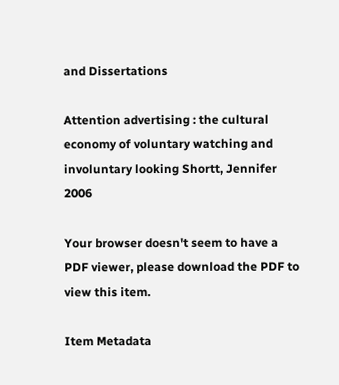and Dissertations

Attention advertising : the cultural economy of voluntary watching and involuntary looking Shortt, Jennifer 2006

Your browser doesn't seem to have a PDF viewer, please download the PDF to view this item.

Item Metadata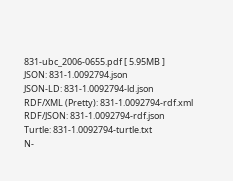831-ubc_2006-0655.pdf [ 5.95MB ]
JSON: 831-1.0092794.json
JSON-LD: 831-1.0092794-ld.json
RDF/XML (Pretty): 831-1.0092794-rdf.xml
RDF/JSON: 831-1.0092794-rdf.json
Turtle: 831-1.0092794-turtle.txt
N-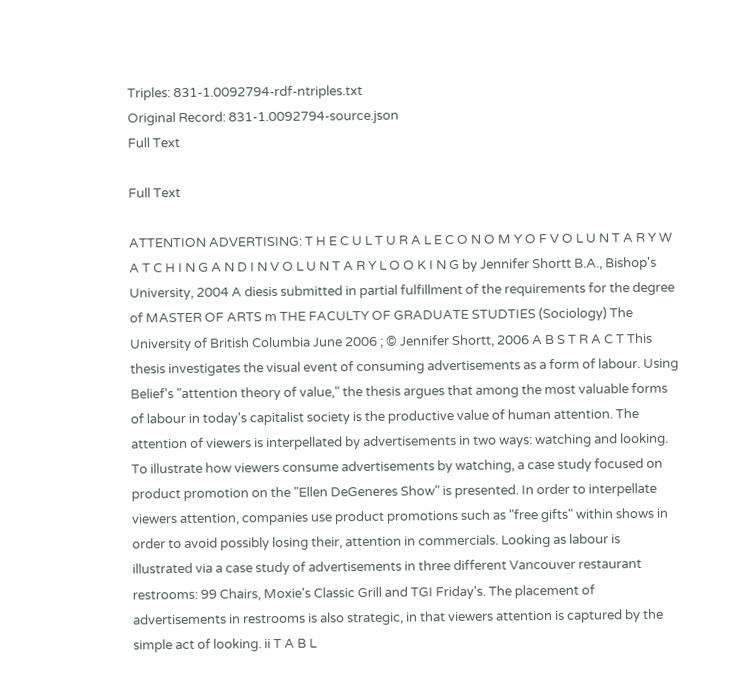Triples: 831-1.0092794-rdf-ntriples.txt
Original Record: 831-1.0092794-source.json
Full Text

Full Text

ATTENTION ADVERTISING: T H E C U L T U R A L E C O N O M Y O F V O L U N T A R Y W A T C H I N G A N D I N V O L U N T A R Y L O O K I N G by Jennifer Shortt B.A., Bishop's University, 2004 A diesis submitted in partial fulfillment of the requirements for the degree of MASTER OF ARTS m THE FACULTY OF GRADUATE STUDTIES (Sociology) The University of British Columbia June 2006 ; © Jennifer Shortt, 2006 A B S T R A C T This thesis investigates the visual event of consuming advertisements as a form of labour. Using Belief's "attention theory of value," the thesis argues that among the most valuable forms of labour in today's capitalist society is the productive value of human attention. The attention of viewers is interpellated by advertisements in two ways: watching and looking. To illustrate how viewers consume advertisements by watching, a case study focused on product promotion on the "Ellen DeGeneres Show" is presented. In order to interpellate viewers attention, companies use product promotions such as "free gifts" within shows in order to avoid possibly losing their, attention in commercials. Looking as labour is illustrated via a case study of advertisements in three different Vancouver restaurant restrooms: 99 Chairs, Moxie's Classic Grill and TGI Friday's. The placement of advertisements in restrooms is also strategic, in that viewers attention is captured by the simple act of looking. ii T A B L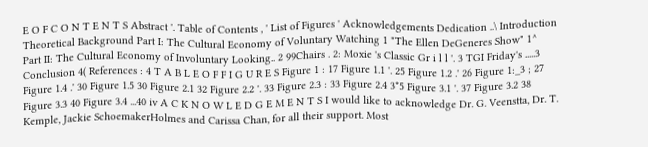E O F C O N T E N T S Abstract '. Table of Contents , ' List of Figures ' Acknowledgements Dedication ..\ Introduction Theoretical Background Part I: The Cultural Economy of Voluntary Watching 1 "The Ellen DeGeneres Show" 1^  Part II: The Cultural Economy of Involuntary Looking.. 2 99Chairs . 2: Moxie 's Classic Gr i l l '. 3 TGI Friday's .....3 Conclusion 4( References : 4 T A B L E O F F I G U R E S Figure 1 : 17 Figure 1.1 '. 25 Figure 1.2 .' 26 Figure 1:_3 ; 27 Figure 1.4 .' 30 Figure 1.5 30 Figure 2.1 32 Figure 2.2 '. 33 Figure 2.3 : 33 Figure 2.4 3*5 Figure 3.1 '. 37 Figure 3.2 38 Figure 3.3 40 Figure 3.4 ...40 iv A C K N O W L E D G E M E N T S I would like to acknowledge Dr. G. Veenstta, Dr. T. Kemple, Jackie SchoemakerHolmes and Carissa Chan, for all their support. Most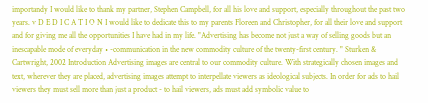importandy I would like to thank my partner, Stephen Campbell, for all his love and support, especially throughout the past two years. v D E D I C A T I O N I would like to dedicate this to my parents Floreen and Christopher, for all their love and support and for giving me all the opportunities I have had in my life. "Advertising has become not just a way of selling goods but an inescapable mode of everyday • -communication in the new commodity culture of the twenty-first century. " Sturken & Cartwright, 2002 Introduction Advertising images are central to our commodity culture. With strategically chosen images and text, wherever they are placed, advertising images attempt to interpellate viewers as ideological subjects. In order for ads to hail viewers they must sell more than just a product - to hail viewers, ads must add symbolic value to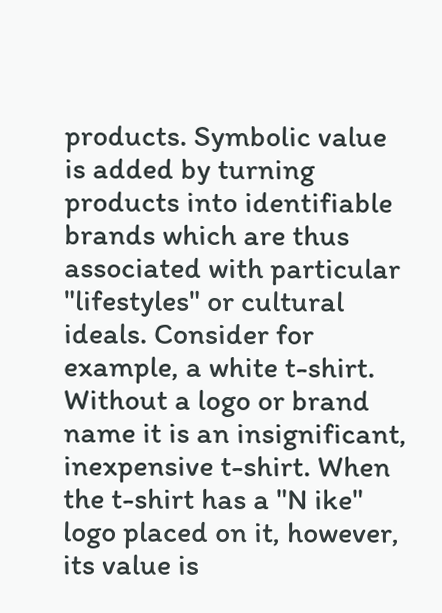products. Symbolic value is added by turning products into identifiable brands which are thus associated with particular "lifestyles" or cultural ideals. Consider for example, a white t-shirt. Without a logo or brand name it is an insignificant, inexpensive t-shirt. When the t-shirt has a "N ike" logo placed on it, however, its value is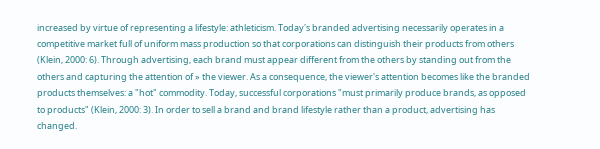increased by virtue of representing a lifestyle: athleticism. Today's branded advertising necessarily operates in a competitive market full of uniform mass production so that corporations can distinguish their products from others (Klein, 2000: 6). Through advertising, each brand must appear different from the others by standing out from the others and capturing the attention of » the viewer. As a consequence, the viewer's attention becomes like the branded products themselves: a "hot" commodity. Today, successful corporations "must primarily produce brands, as opposed to products" (Klein, 2000: 3). In order to sell a brand and brand lifestyle rather than a product, advertising has changed.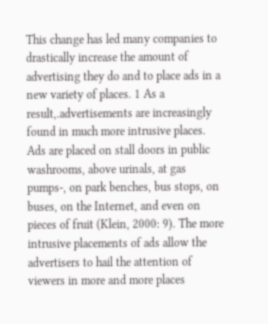This change has led many companies to drastically increase the amount of advertising they do and to place ads in a new variety of places. 1 As a result,.advertisements are increasingly found in much more intrusive places. Ads are placed on stall doors in public washrooms, above urinals, at gas pumps-, on park benches, bus stops, on buses, on the Internet, and even on pieces of fruit (Klein, 2000: 9). The more intrusive placements of ads allow the advertisers to hail the attention of viewers in more and more places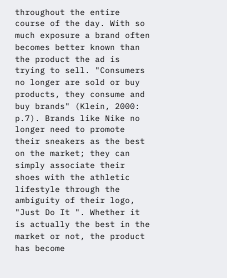throughout the entire course of the day. With so much exposure a brand often becomes better known than the product the ad is trying to sell. "Consumers no longer are sold or buy products, they consume and buy brands" (Klein, 2000: p.7). Brands like Nike no longer need to promote their sneakers as the best on the market; they can simply associate their shoes with the athletic lifestyle through the ambiguity of their logo, "Just Do It ". Whether it is actually the best in the market or not, the product has become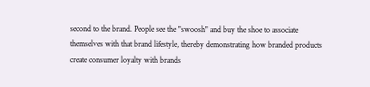second to the brand. People see the "swoosh" and buy the shoe to associate themselves with that brand lifestyle, thereby demonstrating how branded products create consumer loyalty with brands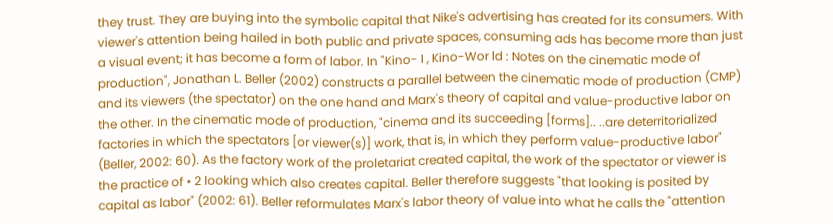they trust. They are buying into the symbolic capital that Nike's advertising has created for its consumers. With viewer's attention being hailed in both public and private spaces, consuming ads has become more than just a visual event; it has become a form of labor. In "Kino- I , Kino-Wor ld : Notes on the cinematic mode of production", Jonathan L. Beller (2002) constructs a parallel between the cinematic mode of production (CMP) and its viewers (the spectator) on the one hand and Marx's theory of capital and value-productive labor on the other. In the cinematic mode of production, "cinema and its succeeding [forms].. ..are deterritorialized factories in which the spectators [or viewer(s)] work, that is, in which they perform value-productive labor" (Beller, 2002: 60). As the factory work of the proletariat created capital, the work of the spectator or viewer is the practice of • 2 looking which also creates capital. Beller therefore suggests "that looking is posited by capital as labor" (2002: 61). Beller reformulates Marx's labor theory of value into what he calls the "attention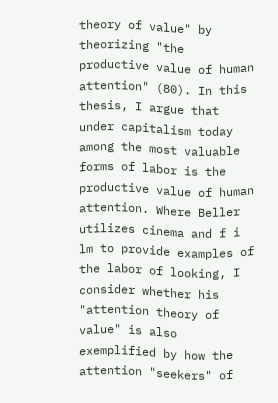theory of value" by theorizing "the productive value of human attention" (80). In this thesis, I argue that under capitalism today among the most valuable forms of labor is the productive value of human attention. Where Beller utilizes cinema and f i lm to provide examples of the labor of looking, I consider whether his "attention theory of value" is also exemplified by how the attention "seekers" of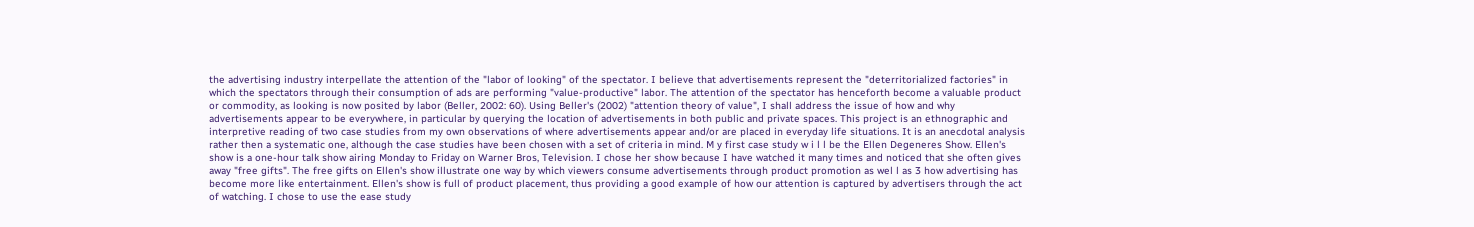the advertising industry interpellate the attention of the "labor of looking" of the spectator. I believe that advertisements represent the "deterritorialized factories" in which the spectators through their consumption of ads are performing "value-productive" labor. The attention of the spectator has henceforth become a valuable product or commodity, as looking is now posited by labor (Beller, 2002: 60). Using Beller's (2002) "attention theory of value", I shall address the issue of how and why advertisements appear to be everywhere, in particular by querying the location of advertisements in both public and private spaces. This project is an ethnographic and interpretive reading of two case studies from my own observations of where advertisements appear and/or are placed in everyday life situations. It is an anecdotal analysis rather then a systematic one, although the case studies have been chosen with a set of criteria in mind. M y first case study w i l l be the Ellen Degeneres Show. Ellen's show is a one-hour talk show airing Monday to Friday on Warner Bros, Television. I chose her show because I have watched it many times and noticed that she often gives away "free gifts". The free gifts on Ellen's show illustrate one way by which viewers consume advertisements through product promotion as wel l as 3 how advertising has become more like entertainment. Ellen's show is full of product placement, thus providing a good example of how our attention is captured by advertisers through the act of watching. I chose to use the ease study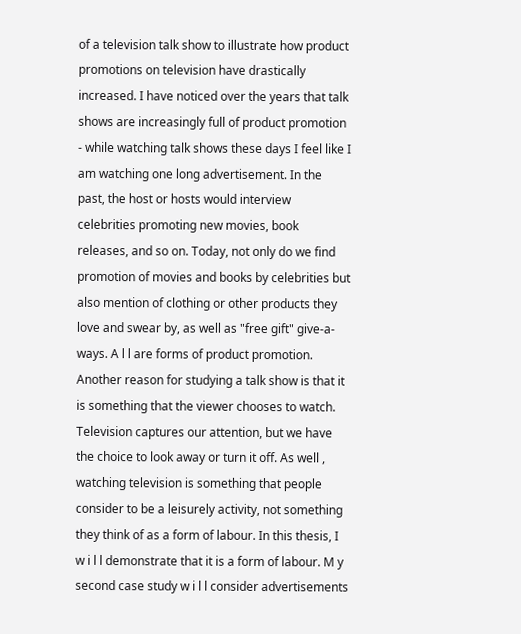of a television talk show to illustrate how product promotions on television have drastically increased. I have noticed over the years that talk shows are increasingly full of product promotion - while watching talk shows these days I feel like I am watching one long advertisement. In the past, the host or hosts would interview celebrities promoting new movies, book releases, and so on. Today, not only do we find promotion of movies and books by celebrities but also mention of clothing or other products they love and swear by, as well as "free gift" give-a-ways. A l l are forms of product promotion. Another reason for studying a talk show is that it is something that the viewer chooses to watch. Television captures our attention, but we have the choice to look away or turn it off. As well , watching television is something that people consider to be a leisurely activity, not something they think of as a form of labour. In this thesis, I w i l l demonstrate that it is a form of labour. M y second case study w i l l consider advertisements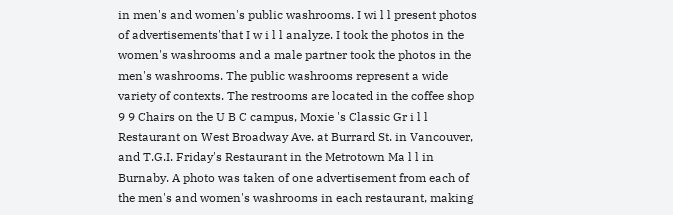in men's and women's public washrooms. I wi l l present photos of advertisements'that I w i l l analyze. I took the photos in the women's washrooms and a male partner took the photos in the men's washrooms. The public washrooms represent a wide variety of contexts. The restrooms are located in the coffee shop 9 9 Chairs on the U B C campus, Moxie 's Classic Gr i l l Restaurant on West Broadway Ave. at Burrard St. in Vancouver, and T.G.I. Friday's Restaurant in the Metrotown Ma l l in Burnaby. A photo was taken of one advertisement from each of the men's and women's washrooms in each restaurant, making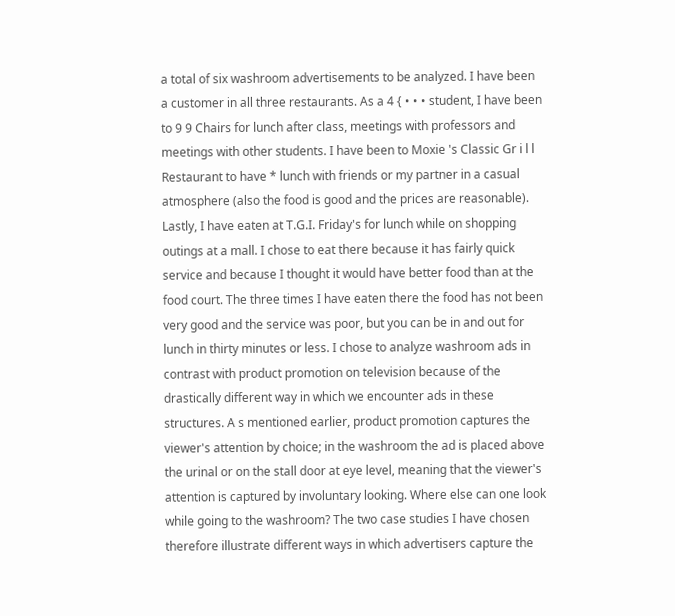a total of six washroom advertisements to be analyzed. I have been a customer in all three restaurants. As a 4 { • • • student, I have been to 9 9 Chairs for lunch after class, meetings with professors and meetings with other students. I have been to Moxie 's Classic Gr i l l Restaurant to have * lunch with friends or my partner in a casual atmosphere (also the food is good and the prices are reasonable). Lastly, I have eaten at T.G.I. Friday's for lunch while on shopping outings at a mall. I chose to eat there because it has fairly quick service and because I thought it would have better food than at the food court. The three times I have eaten there the food has not been very good and the service was poor, but you can be in and out for lunch in thirty minutes or less. I chose to analyze washroom ads in contrast with product promotion on television because of the drastically different way in which we encounter ads in these structures. A s mentioned earlier, product promotion captures the viewer's attention by choice; in the washroom the ad is placed above the urinal or on the stall door at eye level, meaning that the viewer's attention is captured by involuntary looking. Where else can one look while going to the washroom? The two case studies I have chosen therefore illustrate different ways in which advertisers capture the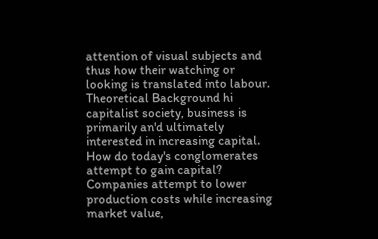attention of visual subjects and thus how their watching or looking is translated into labour. Theoretical Background hi capitalist society, business is primarily an'd ultimately interested in increasing capital. How do today's conglomerates attempt to gain capital? Companies attempt to lower production costs while increasing market value,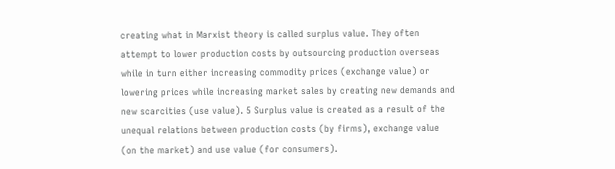creating what in Marxist theory is called surplus value. They often attempt to lower production costs by outsourcing production overseas while in turn either increasing commodity prices (exchange value) or lowering prices while increasing market sales by creating new demands and new scarcities (use value). 5 Surplus value is created as a result of the unequal relations between production costs (by firms), exchange value (on the market) and use value (for consumers).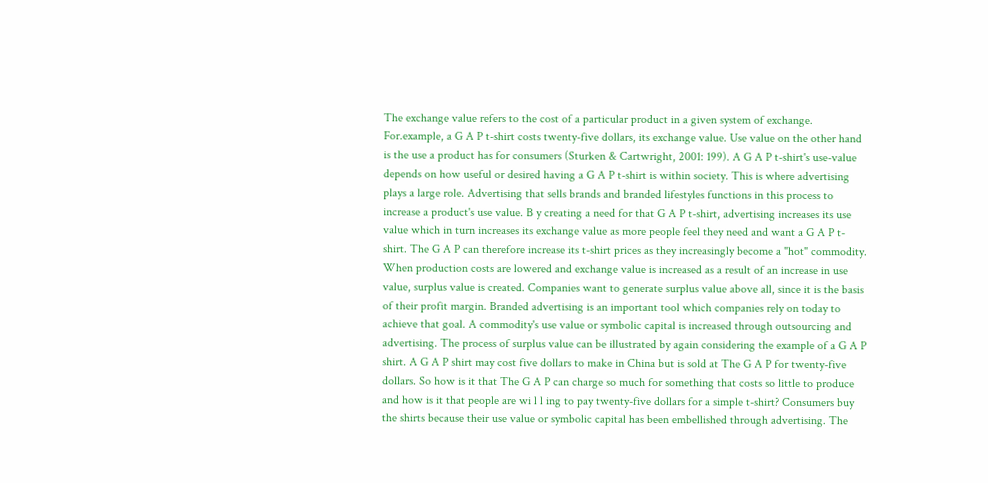The exchange value refers to the cost of a particular product in a given system of exchange. For.example, a G A P t-shirt costs twenty-five dollars, its exchange value. Use value on the other hand is the use a product has for consumers (Sturken & Cartwright, 2001: 199). A G A P t-shirt's use-value depends on how useful or desired having a G A P t-shirt is within society. This is where advertising plays a large role. Advertising that sells brands and branded lifestyles functions in this process to increase a product's use value. B y creating a need for that G A P t-shirt, advertising increases its use value which in turn increases its exchange value as more people feel they need and want a G A P t-shirt. The G A P can therefore increase its t-shirt prices as they increasingly become a "hot" commodity. When production costs are lowered and exchange value is increased as a result of an increase in use value, surplus value is created. Companies want to generate surplus value above all, since it is the basis of their profit margin. Branded advertising is an important tool which companies rely on today to achieve that goal. A commodity's use value or symbolic capital is increased through outsourcing and advertising. The process of surplus value can be illustrated by again considering the example of a G A P shirt. A G A P shirt may cost five dollars to make in China but is sold at The G A P for twenty-five dollars. So how is it that The G A P can charge so much for something that costs so little to produce and how is it that people are wi l l ing to pay twenty-five dollars for a simple t-shirt? Consumers buy the shirts because their use value or symbolic capital has been embellished through advertising. The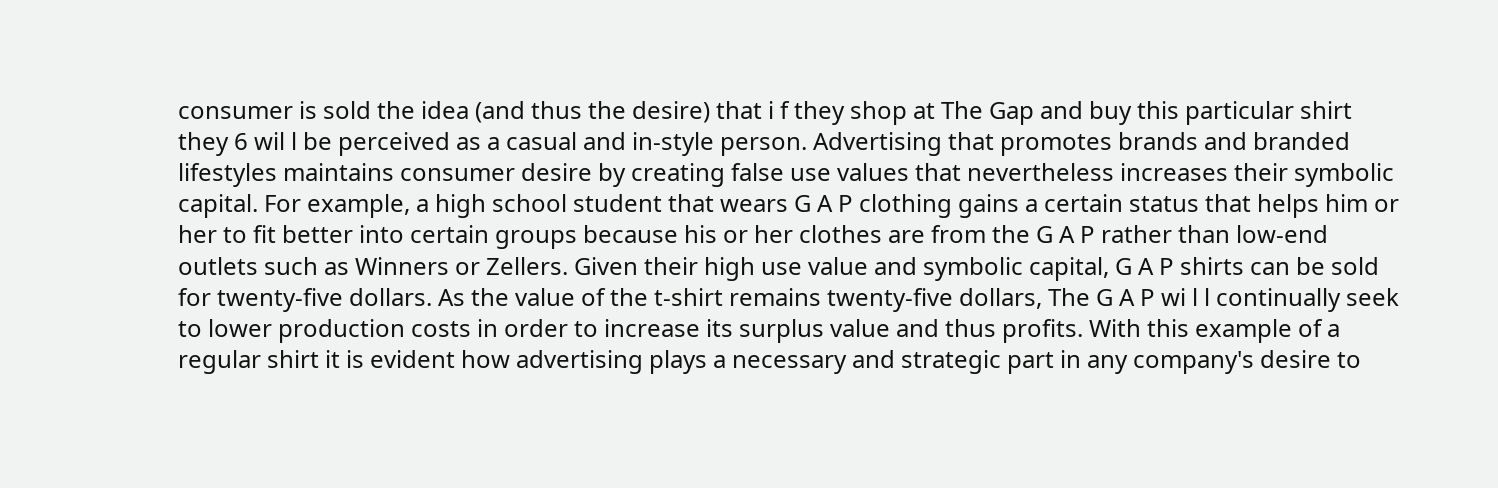consumer is sold the idea (and thus the desire) that i f they shop at The Gap and buy this particular shirt they 6 wil l be perceived as a casual and in-style person. Advertising that promotes brands and branded lifestyles maintains consumer desire by creating false use values that nevertheless increases their symbolic capital. For example, a high school student that wears G A P clothing gains a certain status that helps him or her to fit better into certain groups because his or her clothes are from the G A P rather than low-end outlets such as Winners or Zellers. Given their high use value and symbolic capital, G A P shirts can be sold for twenty-five dollars. As the value of the t-shirt remains twenty-five dollars, The G A P wi l l continually seek to lower production costs in order to increase its surplus value and thus profits. With this example of a regular shirt it is evident how advertising plays a necessary and strategic part in any company's desire to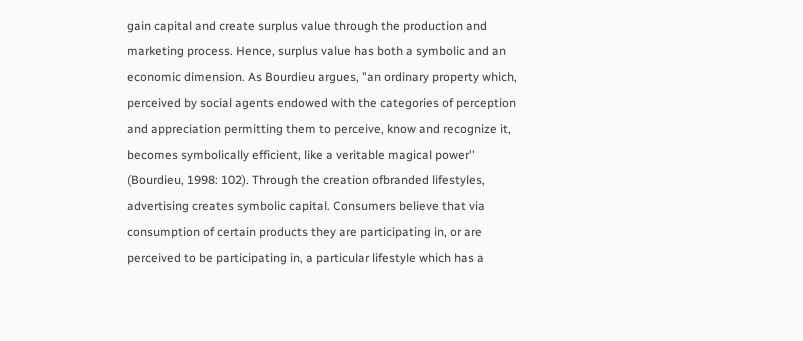gain capital and create surplus value through the production and marketing process. Hence, surplus value has both a symbolic and an economic dimension. As Bourdieu argues, "an ordinary property which, perceived by social agents endowed with the categories of perception and appreciation permitting them to perceive, know and recognize it, becomes symbolically efficient, like a veritable magical power'' (Bourdieu, 1998: 102). Through the creation ofbranded lifestyles, advertising creates symbolic capital. Consumers believe that via consumption of certain products they are participating in, or are perceived to be participating in, a particular lifestyle which has a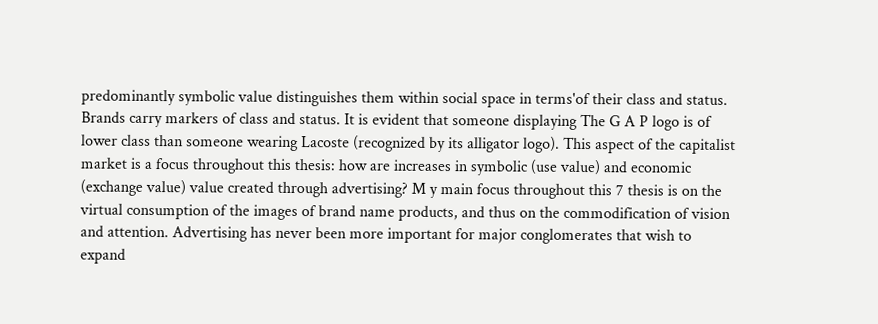predominantly symbolic value distinguishes them within social space in terms'of their class and status. Brands carry markers of class and status. It is evident that someone displaying The G A P logo is of lower class than someone wearing Lacoste (recognized by its alligator logo). This aspect of the capitalist market is a focus throughout this thesis: how are increases in symbolic (use value) and economic (exchange value) value created through advertising? M y main focus throughout this 7 thesis is on the virtual consumption of the images of brand name products, and thus on the commodification of vision and attention. Advertising has never been more important for major conglomerates that wish to expand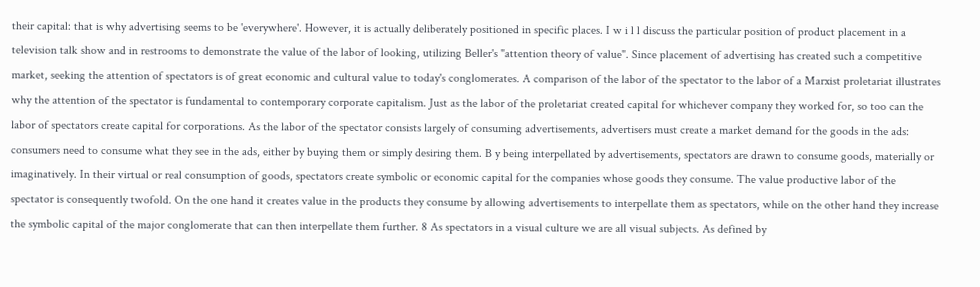their capital: that is why advertising seems to be 'everywhere'. However, it is actually deliberately positioned in specific places. I w i l l discuss the particular position of product placement in a television talk show and in restrooms to demonstrate the value of the labor of looking, utilizing Beller's "attention theory of value". Since placement of advertising has created such a competitive market, seeking the attention of spectators is of great economic and cultural value to today's conglomerates. A comparison of the labor of the spectator to the labor of a Marxist proletariat illustrates why the attention of the spectator is fundamental to contemporary corporate capitalism. Just as the labor of the proletariat created capital for whichever company they worked for, so too can the labor of spectators create capital for corporations. As the labor of the spectator consists largely of consuming advertisements, advertisers must create a market demand for the goods in the ads: consumers need to consume what they see in the ads, either by buying them or simply desiring them. B y being interpellated by advertisements, spectators are drawn to consume goods, materially or imaginatively. In their virtual or real consumption of goods, spectators create symbolic or economic capital for the companies whose goods they consume. The value productive labor of the spectator is consequently twofold. On the one hand it creates value in the products they consume by allowing advertisements to interpellate them as spectators, while on the other hand they increase the symbolic capital of the major conglomerate that can then interpellate them further. 8 As spectators in a visual culture we are all visual subjects. As defined by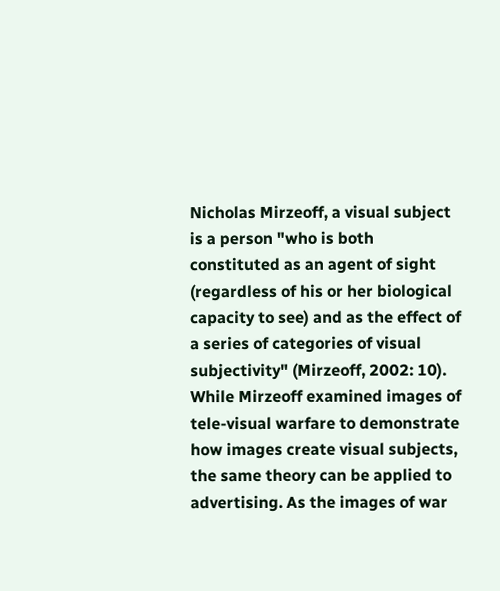Nicholas Mirzeoff, a visual subject is a person "who is both constituted as an agent of sight (regardless of his or her biological capacity to see) and as the effect of a series of categories of visual subjectivity" (Mirzeoff, 2002: 10). While Mirzeoff examined images of tele-visual warfare to demonstrate how images create visual subjects, the same theory can be applied to advertising. As the images of war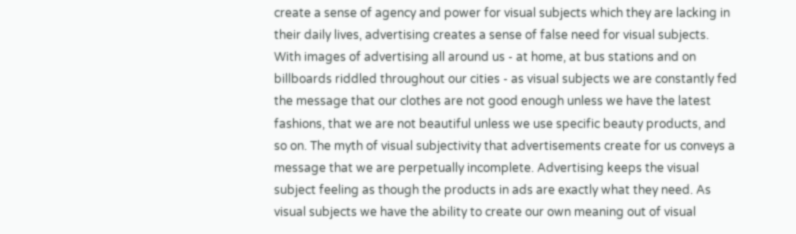create a sense of agency and power for visual subjects which they are lacking in their daily lives, advertising creates a sense of false need for visual subjects. With images of advertising all around us - at home, at bus stations and on billboards riddled throughout our cities - as visual subjects we are constantly fed the message that our clothes are not good enough unless we have the latest fashions, that we are not beautiful unless we use specific beauty products, and so on. The myth of visual subjectivity that advertisements create for us conveys a message that we are perpetually incomplete. Advertising keeps the visual subject feeling as though the products in ads are exactly what they need. As visual subjects we have the ability to create our own meaning out of visual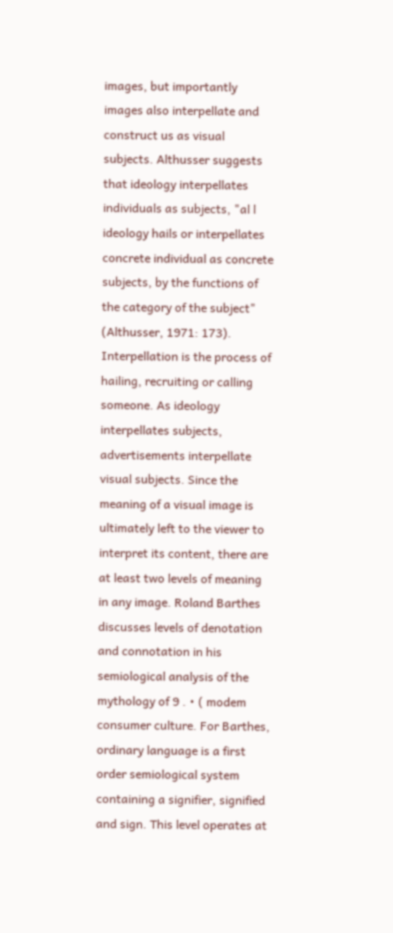images, but importantly images also interpellate and construct us as visual subjects. Althusser suggests that ideology interpellates individuals as subjects, "al l ideology hails or interpellates concrete individual as concrete subjects, by the functions of the category of the subject" (Althusser, 1971: 173). Interpellation is the process of hailing, recruiting or calling someone. As ideology interpellates subjects, advertisements interpellate visual subjects. Since the meaning of a visual image is ultimately left to the viewer to interpret its content, there are at least two levels of meaning in any image. Roland Barthes discusses levels of denotation and connotation in his semiological analysis of the mythology of 9 . • ( modem consumer culture. For Barthes, ordinary language is a first order semiological system containing a signifier, signified and sign. This level operates at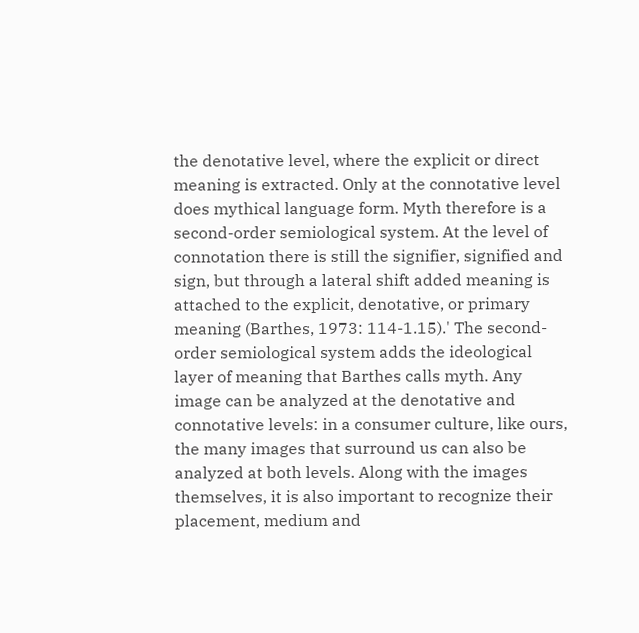the denotative level, where the explicit or direct meaning is extracted. Only at the connotative level does mythical language form. Myth therefore is a second-order semiological system. At the level of connotation there is still the signifier, signified and sign, but through a lateral shift added meaning is attached to the explicit, denotative, or primary meaning (Barthes, 1973: 114-1.15).' The second-order semiological system adds the ideological layer of meaning that Barthes calls myth. Any image can be analyzed at the denotative and connotative levels: in a consumer culture, like ours, the many images that surround us can also be analyzed at both levels. Along with the images themselves, it is also important to recognize their placement, medium and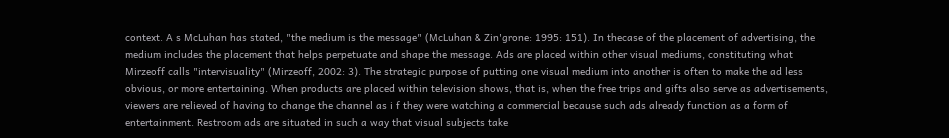context. A s McLuhan has stated, "the medium is the message" (McLuhan & Zin'grone: 1995: 151). In thecase of the placement of advertising, the medium includes the placement that helps perpetuate and shape the message. Ads are placed within other visual mediums, constituting what Mirzeoff calls "intervisuality" (Mirzeoff, 2002: 3). The strategic purpose of putting one visual medium into another is often to make the ad less obvious, or more entertaining. When products are placed within television shows, that is, when the free trips and gifts also serve as advertisements, viewers are relieved of having to change the channel as i f they were watching a commercial because such ads already function as a form of entertainment. Restroom ads are situated in such a way that visual subjects take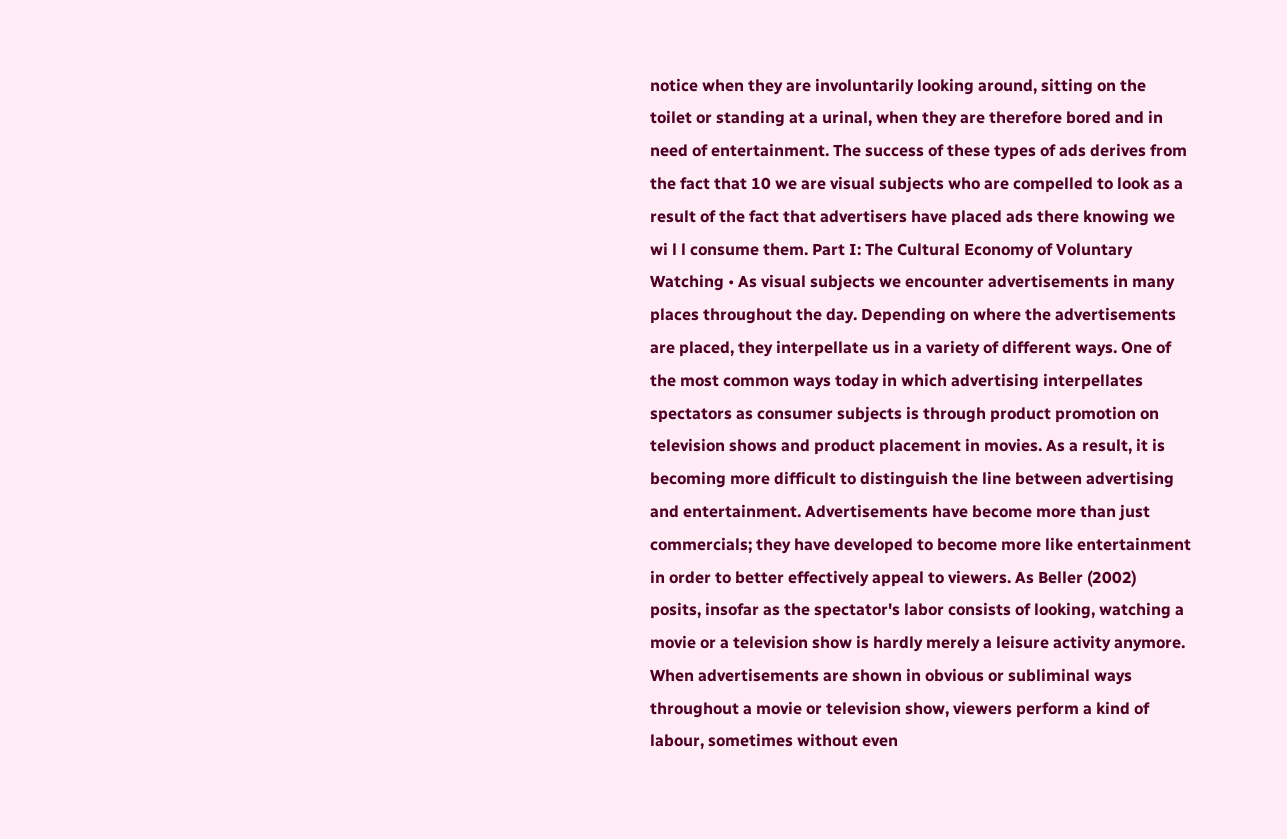notice when they are involuntarily looking around, sitting on the toilet or standing at a urinal, when they are therefore bored and in need of entertainment. The success of these types of ads derives from the fact that 10 we are visual subjects who are compelled to look as a result of the fact that advertisers have placed ads there knowing we wi l l consume them. Part I: The Cultural Economy of Voluntary Watching • As visual subjects we encounter advertisements in many places throughout the day. Depending on where the advertisements are placed, they interpellate us in a variety of different ways. One of the most common ways today in which advertising interpellates spectators as consumer subjects is through product promotion on television shows and product placement in movies. As a result, it is becoming more difficult to distinguish the line between advertising and entertainment. Advertisements have become more than just commercials; they have developed to become more like entertainment in order to better effectively appeal to viewers. As Beller (2002) posits, insofar as the spectator's labor consists of looking, watching a movie or a television show is hardly merely a leisure activity anymore. When advertisements are shown in obvious or subliminal ways throughout a movie or television show, viewers perform a kind of labour, sometimes without even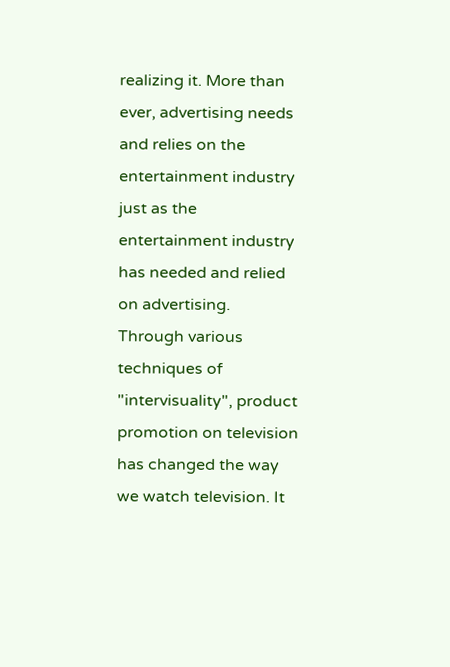realizing it. More than ever, advertising needs and relies on the entertainment industry just as the entertainment industry has needed and relied on advertising. Through various techniques of "intervisuality", product promotion on television has changed the way we watch television. It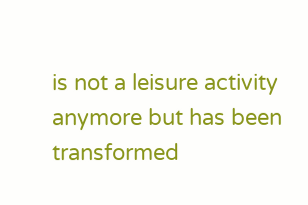is not a leisure activity anymore but has been transformed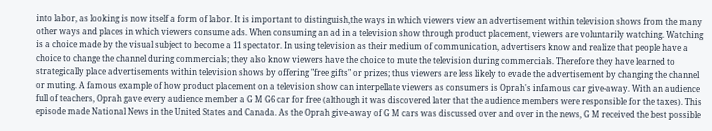into labor, as looking is now itself a form of labor. It is important to distinguish,the ways in which viewers view an advertisement within television shows from the many other ways and places in which viewers consume ads. When consuming an ad in a television show through product placement, viewers are voluntarily watching. Watching is a choice made by the visual subject to become a 11 spectator. In using television as their medium of communication, advertisers know and realize that people have a choice to change the channel during commercials; they also know viewers have the choice to mute the television during commercials. Therefore they have learned to strategically place advertisements within television shows by offering "free gifts" or prizes; thus viewers are less likely to evade the advertisement by changing the channel or muting. A famous example of how product placement on a television show can interpellate viewers as consumers is Oprah's infamous car give-away. With an audience full of teachers, Oprah gave every audience member a G M G6 car for free (although it was discovered later that the audience members were responsible for the taxes). This episode made National News in the United States and Canada. As the Oprah give-away of G M cars was discussed over and over in the news, G M received the best possible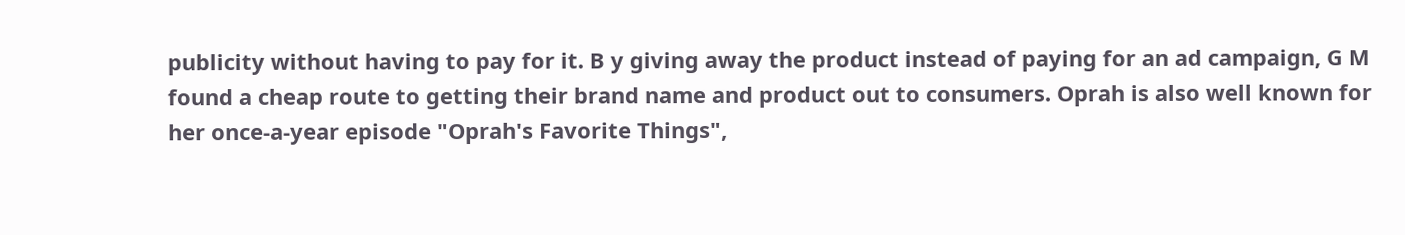publicity without having to pay for it. B y giving away the product instead of paying for an ad campaign, G M found a cheap route to getting their brand name and product out to consumers. Oprah is also well known for her once-a-year episode "Oprah's Favorite Things",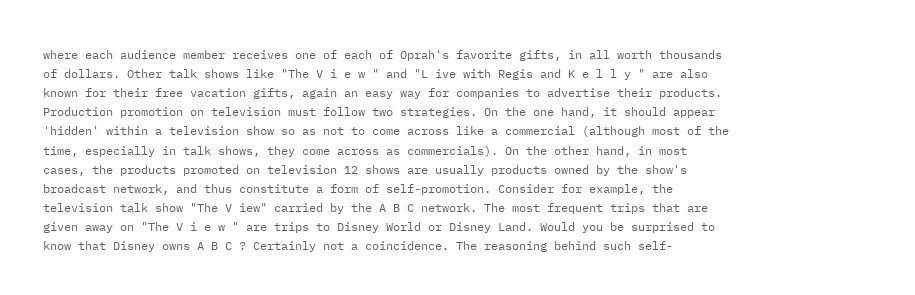where each audience member receives one of each of Oprah's favorite gifts, in all worth thousands of dollars. Other talk shows like "The V i e w " and "L ive with Regis and K e l l y " are also known for their free vacation gifts, again an easy way for companies to advertise their products. Production promotion on television must follow two strategies. On the one hand, it should appear 'hidden' within a television show so as not to come across like a commercial (although most of the time, especially in talk shows, they come across as commercials). On the other hand, in most cases, the products promoted on television 12 shows are usually products owned by the show's broadcast network, and thus constitute a form of self-promotion. Consider for example, the television talk show "The V iew" carried by the A B C network. The most frequent trips that are given away on "The V i e w " are trips to Disney World or Disney Land. Would you be surprised to know that Disney owns A B C ? Certainly not a coincidence. The reasoning behind such self-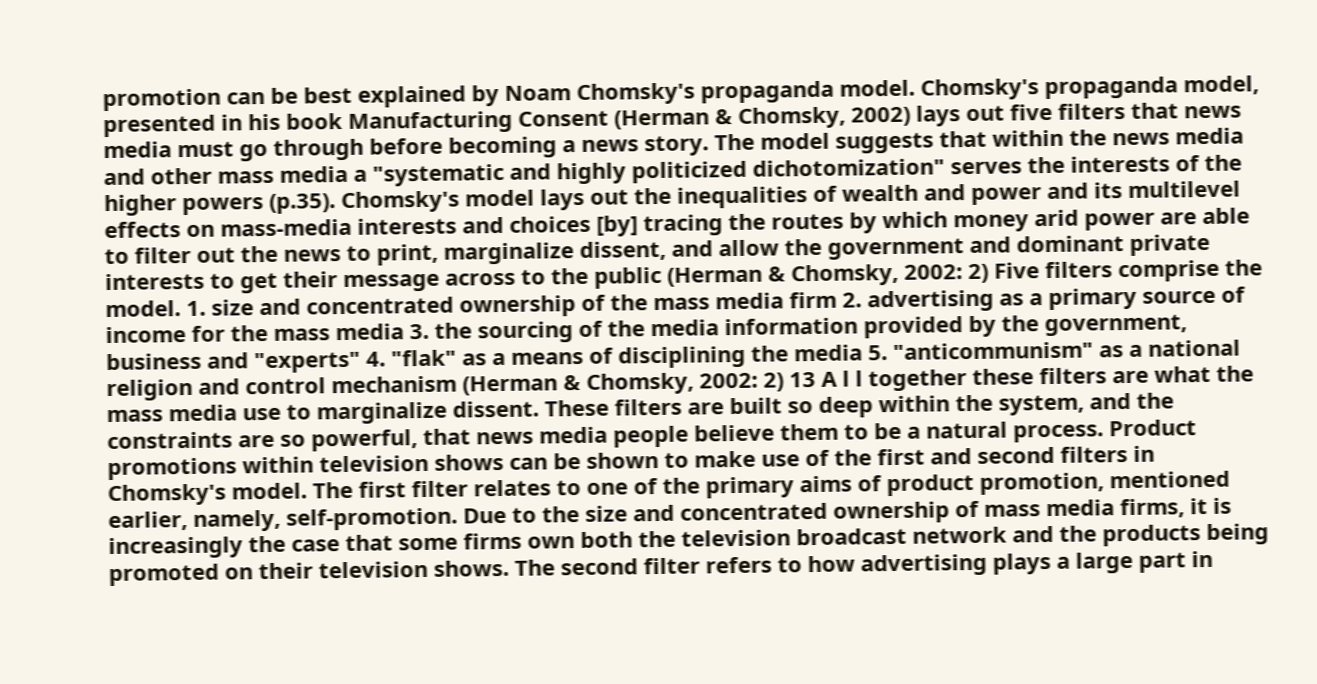promotion can be best explained by Noam Chomsky's propaganda model. Chomsky's propaganda model, presented in his book Manufacturing Consent (Herman & Chomsky, 2002) lays out five filters that news media must go through before becoming a news story. The model suggests that within the news media and other mass media a "systematic and highly politicized dichotomization" serves the interests of the higher powers (p.35). Chomsky's model lays out the inequalities of wealth and power and its multilevel effects on mass-media interests and choices [by] tracing the routes by which money arid power are able to filter out the news to print, marginalize dissent, and allow the government and dominant private interests to get their message across to the public (Herman & Chomsky, 2002: 2) Five filters comprise the model. 1. size and concentrated ownership of the mass media firm 2. advertising as a primary source of income for the mass media 3. the sourcing of the media information provided by the government, business and "experts" 4. "flak" as a means of disciplining the media 5. "anticommunism" as a national religion and control mechanism (Herman & Chomsky, 2002: 2) 13 A l l together these filters are what the mass media use to marginalize dissent. These filters are built so deep within the system, and the constraints are so powerful, that news media people believe them to be a natural process. Product promotions within television shows can be shown to make use of the first and second filters in Chomsky's model. The first filter relates to one of the primary aims of product promotion, mentioned earlier, namely, self-promotion. Due to the size and concentrated ownership of mass media firms, it is increasingly the case that some firms own both the television broadcast network and the products being promoted on their television shows. The second filter refers to how advertising plays a large part in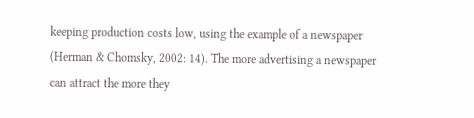keeping production costs low, using the example of a newspaper (Herman & Chomsky, 2002: 14). The more advertising a newspaper can attract the more they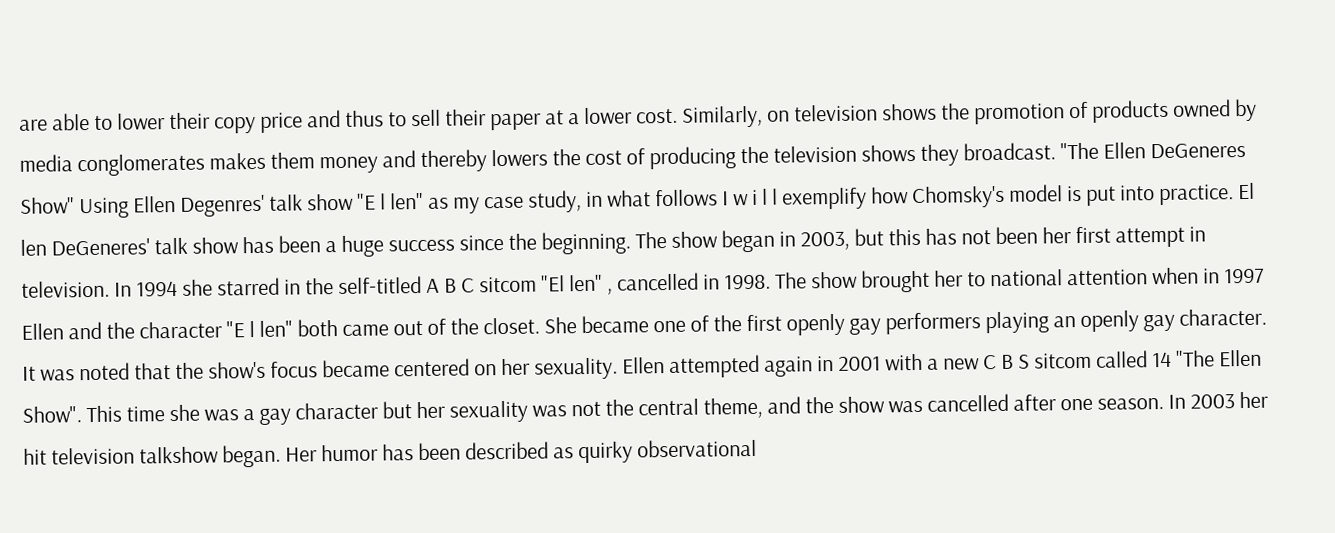are able to lower their copy price and thus to sell their paper at a lower cost. Similarly, on television shows the promotion of products owned by media conglomerates makes them money and thereby lowers the cost of producing the television shows they broadcast. "The Ellen DeGeneres Show" Using Ellen Degenres' talk show "E l len" as my case study, in what follows I w i l l exemplify how Chomsky's model is put into practice. El len DeGeneres' talk show has been a huge success since the beginning. The show began in 2003, but this has not been her first attempt in television. In 1994 she starred in the self-titled A B C sitcom "El len" , cancelled in 1998. The show brought her to national attention when in 1997 Ellen and the character "E l len" both came out of the closet. She became one of the first openly gay performers playing an openly gay character. It was noted that the show's focus became centered on her sexuality. Ellen attempted again in 2001 with a new C B S sitcom called 14 "The Ellen Show". This time she was a gay character but her sexuality was not the central theme, and the show was cancelled after one season. In 2003 her hit television talkshow began. Her humor has been described as quirky observational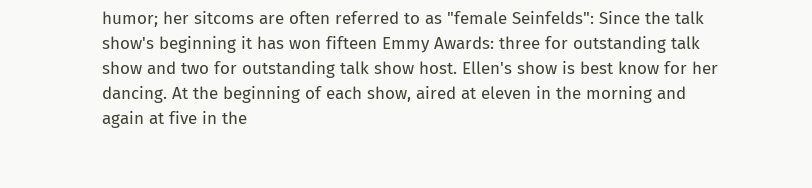humor; her sitcoms are often referred to as "female Seinfelds": Since the talk show's beginning it has won fifteen Emmy Awards: three for outstanding talk show and two for outstanding talk show host. Ellen's show is best know for her dancing. At the beginning of each show, aired at eleven in the morning and again at five in the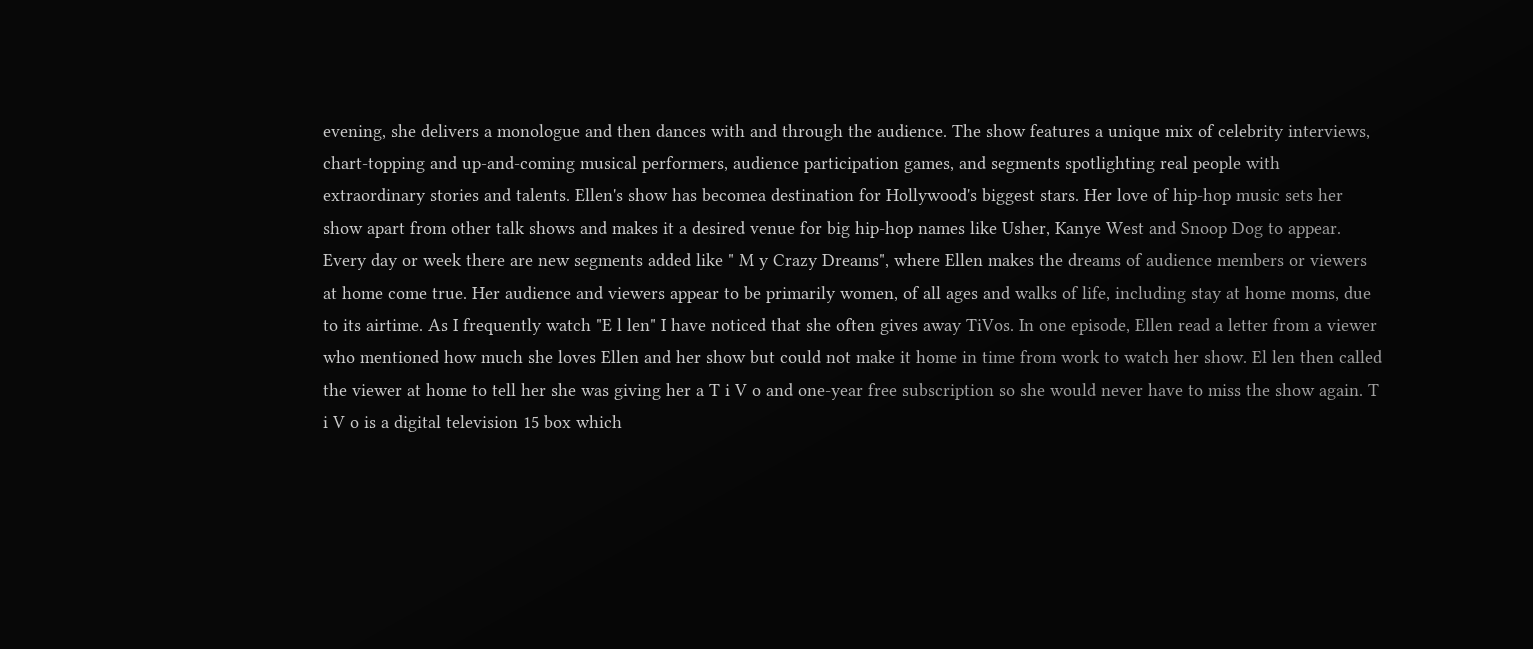evening, she delivers a monologue and then dances with and through the audience. The show features a unique mix of celebrity interviews, chart-topping and up-and-coming musical performers, audience participation games, and segments spotlighting real people with extraordinary stories and talents. Ellen's show has becomea destination for Hollywood's biggest stars. Her love of hip-hop music sets her show apart from other talk shows and makes it a desired venue for big hip-hop names like Usher, Kanye West and Snoop Dog to appear. Every day or week there are new segments added like " M y Crazy Dreams", where Ellen makes the dreams of audience members or viewers at home come true. Her audience and viewers appear to be primarily women, of all ages and walks of life, including stay at home moms, due to its airtime. As I frequently watch "E l len" I have noticed that she often gives away TiVos. In one episode, Ellen read a letter from a viewer who mentioned how much she loves Ellen and her show but could not make it home in time from work to watch her show. El len then called the viewer at home to tell her she was giving her a T i V o and one-year free subscription so she would never have to miss the show again. T i V o is a digital television 15 box which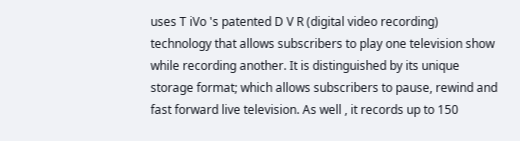uses T iVo 's patented D V R (digital video recording) technology that allows subscribers to play one television show while recording another. It is distinguished by its unique storage format; which allows subscribers to pause, rewind and fast forward live television. As well , it records up to 150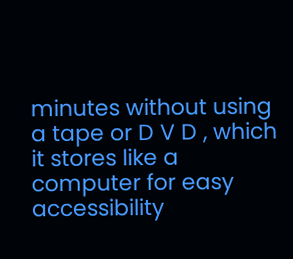minutes without using a tape or D V D , which it stores like a computer for easy accessibility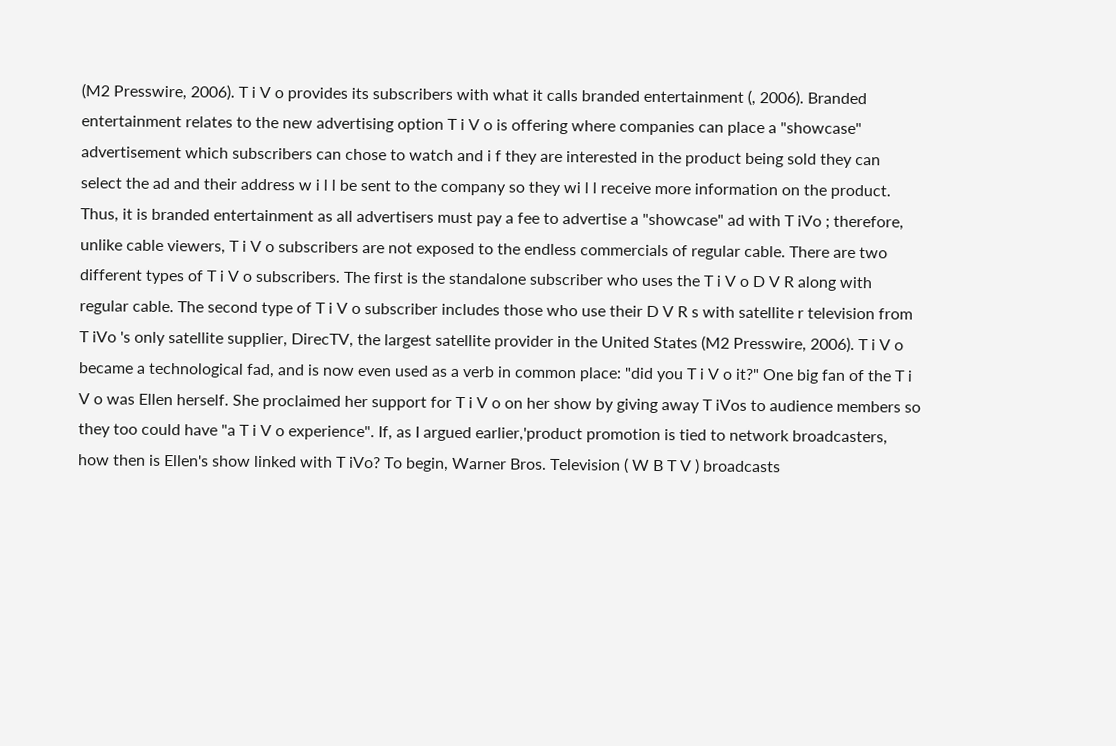(M2 Presswire, 2006). T i V o provides its subscribers with what it calls branded entertainment (, 2006). Branded entertainment relates to the new advertising option T i V o is offering where companies can place a "showcase" advertisement which subscribers can chose to watch and i f they are interested in the product being sold they can select the ad and their address w i l l be sent to the company so they wi l l receive more information on the product. Thus, it is branded entertainment as all advertisers must pay a fee to advertise a "showcase" ad with T iVo ; therefore, unlike cable viewers, T i V o subscribers are not exposed to the endless commercials of regular cable. There are two different types of T i V o subscribers. The first is the standalone subscriber who uses the T i V o D V R along with regular cable. The second type of T i V o subscriber includes those who use their D V R s with satellite r television from T iVo 's only satellite supplier, DirecTV, the largest satellite provider in the United States (M2 Presswire, 2006). T i V o became a technological fad, and is now even used as a verb in common place: "did you T i V o it?" One big fan of the T i V o was Ellen herself. She proclaimed her support for T i V o on her show by giving away T iVos to audience members so they too could have "a T i V o experience". If, as I argued earlier,'product promotion is tied to network broadcasters, how then is Ellen's show linked with T iVo? To begin, Warner Bros. Television ( W B T V ) broadcasts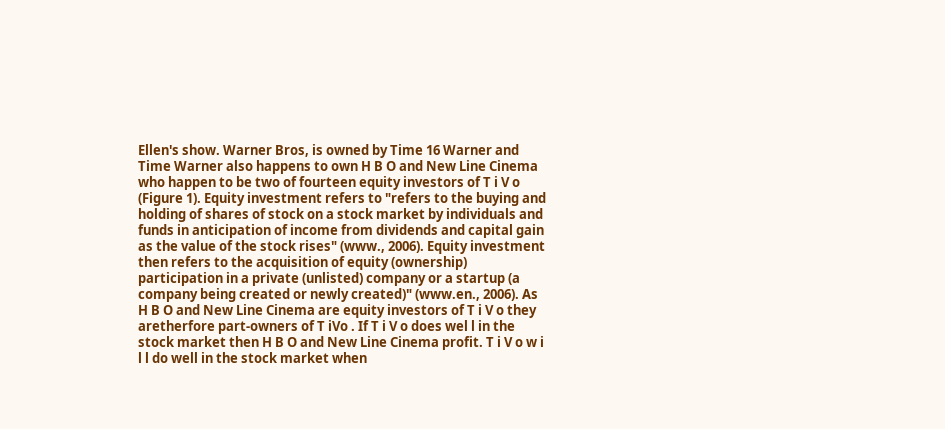Ellen's show. Warner Bros, is owned by Time 16 Warner and Time Warner also happens to own H B O and New Line Cinema who happen to be two of fourteen equity investors of T i V o (Figure 1). Equity investment refers to "refers to the buying and holding of shares of stock on a stock market by individuals and funds in anticipation of income from dividends and capital gain as the value of the stock rises" (www., 2006). Equity investment then refers to the acquisition of equity (ownership) participation in a private (unlisted) company or a startup (a company being created or newly created)" (www.en., 2006). As H B O and New Line Cinema are equity investors of T i V o they aretherfore part-owners of T iVo . If T i V o does wel l in the stock market then H B O and New Line Cinema profit. T i V o w i l l do well in the stock market when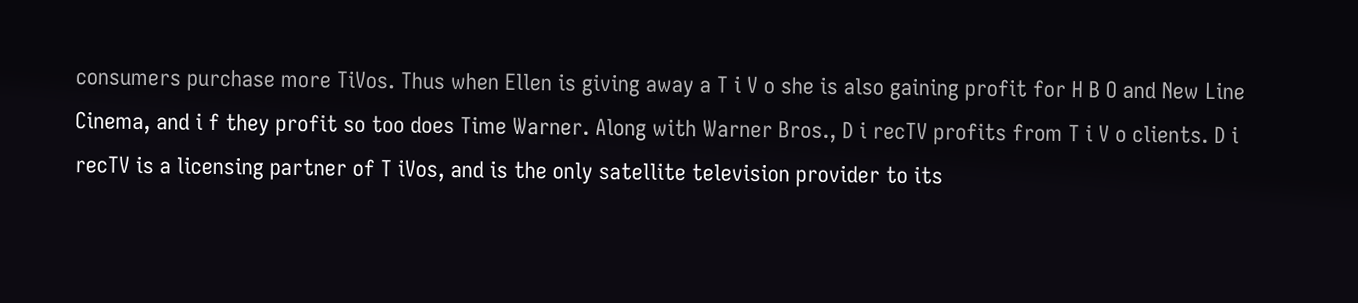consumers purchase more TiVos. Thus when Ellen is giving away a T i V o she is also gaining profit for H B O and New Line Cinema, and i f they profit so too does Time Warner. Along with Warner Bros., D i recTV profits from T i V o clients. D i recTV is a licensing partner of T iVos, and is the only satellite television provider to its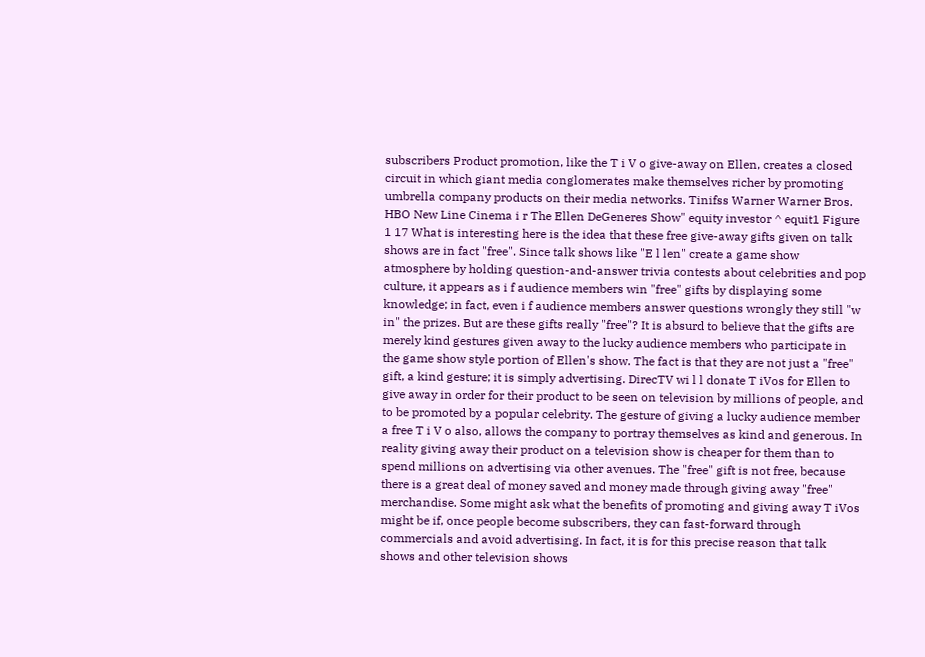subscribers Product promotion, like the T i V o give-away on Ellen, creates a closed circuit in which giant media conglomerates make themselves richer by promoting umbrella company products on their media networks. Tinifss Warner Warner Bros. HBO New Line Cinema i r The Ellen DeGeneres Show" equity investor ^ equit1 Figure 1 17 What is interesting here is the idea that these free give-away gifts given on talk shows are in fact "free". Since talk shows like "E l len" create a game show atmosphere by holding question-and-answer trivia contests about celebrities and pop culture, it appears as i f audience members win "free" gifts by displaying some knowledge; in fact, even i f audience members answer questions wrongly they still "w in" the prizes. But are these gifts really "free"? It is absurd to believe that the gifts are merely kind gestures given away to the lucky audience members who participate in the game show style portion of Ellen's show. The fact is that they are not just a "free" gift, a kind gesture; it is simply advertising. DirecTV wi l l donate T iVos for Ellen to give away in order for their product to be seen on television by millions of people, and to be promoted by a popular celebrity. The gesture of giving a lucky audience member a free T i V o also, allows the company to portray themselves as kind and generous. In reality giving away their product on a television show is cheaper for them than to spend millions on advertising via other avenues. The "free" gift is not free, because there is a great deal of money saved and money made through giving away "free" merchandise. Some might ask what the benefits of promoting and giving away T iVos might be if, once people become subscribers, they can fast-forward through commercials and avoid advertising. In fact, it is for this precise reason that talk shows and other television shows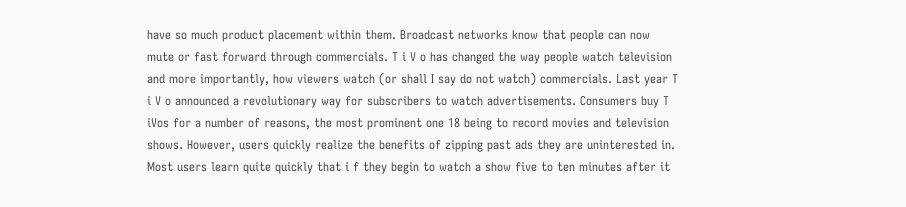have so much product placement within them. Broadcast networks know that people can now mute or fast forward through commercials. T i V o has changed the way people watch television and more importantly, how viewers watch (or shall I say do not watch) commercials. Last year T i V o announced a revolutionary way for subscribers to watch advertisements. Consumers buy T iVos for a number of reasons, the most prominent one 18 being to record movies and television shows. However, users quickly realize the benefits of zipping past ads they are uninterested in. Most users learn quite quickly that i f they begin to watch a show five to ten minutes after it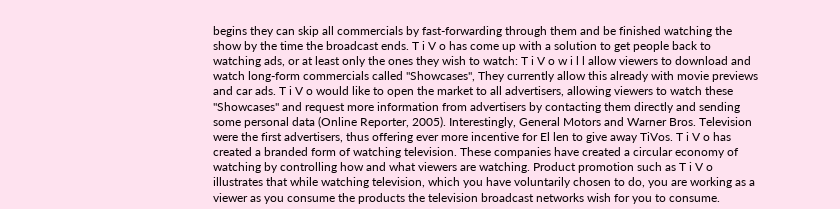begins they can skip all commercials by fast-forwarding through them and be finished watching the show by the time the broadcast ends. T i V o has come up with a solution to get people back to watching ads, or at least only the ones they wish to watch: T i V o w i l l allow viewers to download and watch long-form commercials called "Showcases", They currently allow this already with movie previews and car ads. T i V o would like to open the market to all advertisers, allowing viewers to watch these "Showcases" and request more information from advertisers by contacting them directly and sending some personal data (Online Reporter, 2005). Interestingly, General Motors and Warner Bros. Television were the first advertisers, thus offering ever more incentive for El len to give away TiVos. T i V o has created a branded form of watching television. These companies have created a circular economy of watching by controlling how and what viewers are watching. Product promotion such as T i V o illustrates that while watching television, which you have voluntarily chosen to do, you are working as a viewer as you consume the products the television broadcast networks wish for you to consume.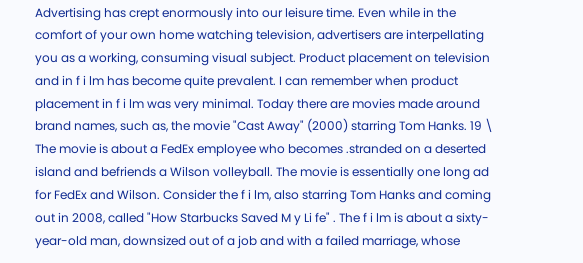Advertising has crept enormously into our leisure time. Even while in the comfort of your own home watching television, advertisers are interpellating you as a working, consuming visual subject. Product placement on television and in f i lm has become quite prevalent. I can remember when product placement in f i lm was very minimal. Today there are movies made around brand names, such as, the movie "Cast Away" (2000) starring Tom Hanks. 19 \ The movie is about a FedEx employee who becomes .stranded on a deserted island and befriends a Wilson volleyball. The movie is essentially one long ad for FedEx and Wilson. Consider the f i lm, also starring Tom Hanks and coming out in 2008, called "How Starbucks Saved M y Li fe" . The f i lm is about a sixty-year-old man, downsized out of a job and with a failed marriage, whose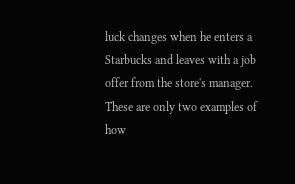luck changes when he enters a Starbucks and leaves with a job offer from the store's manager. These are only two examples of how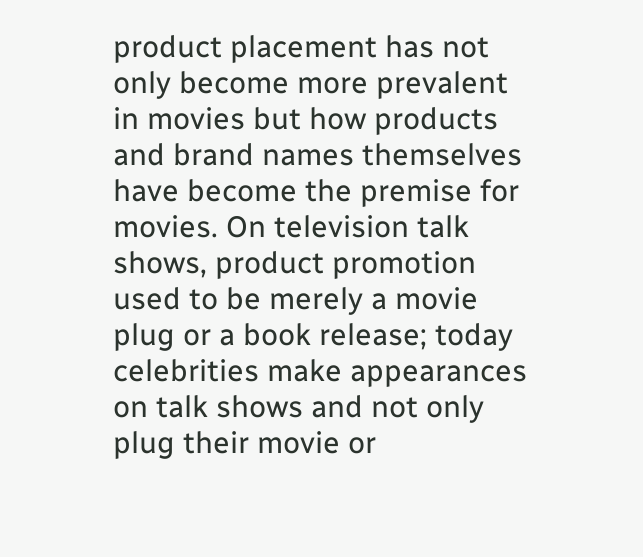product placement has not only become more prevalent in movies but how products and brand names themselves have become the premise for movies. On television talk shows, product promotion used to be merely a movie plug or a book release; today celebrities make appearances on talk shows and not only plug their movie or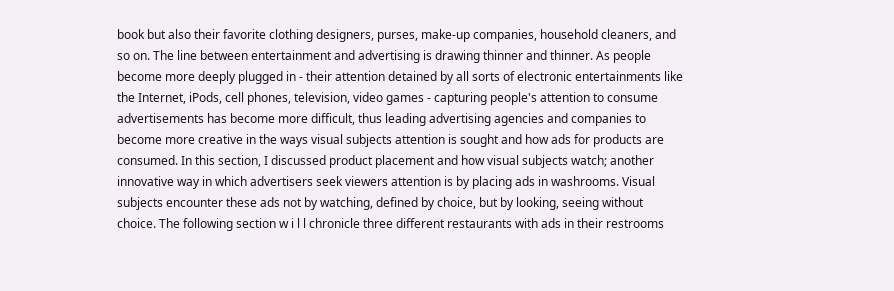book but also their favorite clothing designers, purses, make-up companies, household cleaners, and so on. The line between entertainment and advertising is drawing thinner and thinner. As people become more deeply plugged in - their attention detained by all sorts of electronic entertainments like the Internet, iPods, cell phones, television, video games - capturing people's attention to consume advertisements has become more difficult, thus leading advertising agencies and companies to become more creative in the ways visual subjects attention is sought and how ads for products are consumed. In this section, I discussed product placement and how visual subjects watch; another innovative way in which advertisers seek viewers attention is by placing ads in washrooms. Visual subjects encounter these ads not by watching, defined by choice, but by looking, seeing without choice. The following section w i l l chronicle three different restaurants with ads in their restrooms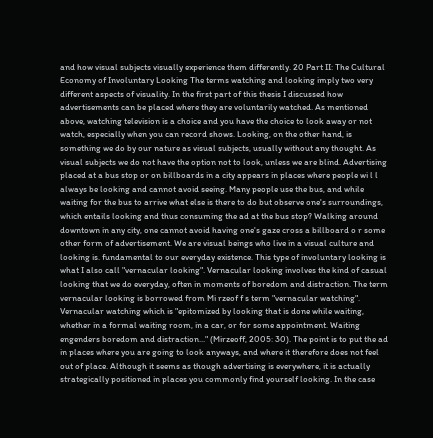and how visual subjects visually experience them differently. 20 Part II: The Cultural Economy of Involuntary Looking The terms watching and looking imply two very different aspects of visuality. In the first part of this thesis I discussed how advertisements can be placed where they are voluntarily watched. As mentioned above, watching television is a choice and you have the choice to look away or not watch, especially when you can record shows. Looking, on the other hand, is something we do by our nature as visual subjects, usually without any thought. As visual subjects we do not have the option not to look, unless we are blind. Advertising placed at a bus stop or on billboards in a city appears in places where people wi l l always be looking and cannot avoid seeing. Many people use the bus, and while waiting for the bus to arrive what else is there to do but observe one's surroundings, which entails looking and thus consuming the ad at the bus stop? Walking around downtown in any city, one cannot avoid having one's gaze cross a billboard o r some other form of advertisement. We are visual beings who live in a visual culture and looking is. fundamental to our everyday existence. This type of involuntary looking is what I also call "vernacular looking". Vernacular looking involves the kind of casual looking that we do everyday, often in moments of boredom and distraction. The term vernacular looking is borrowed from Mi rzeof f s term "vernacular watching". Vernacular watching which is "epitomized by looking that is done while waiting, whether in a formal waiting room, in a car, or for some appointment. Waiting engenders boredom and distraction..." (Mirzeoff, 2005: 30). The point is to put the ad in places where you are going to look anyways, and where it therefore does not feel out of place. Although it seems as though advertising is everywhere, it is actually strategically positioned in places you commonly find yourself looking. In the case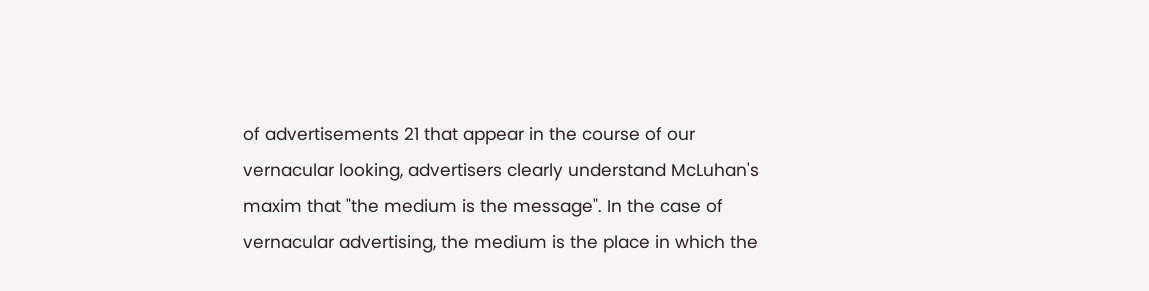of advertisements 21 that appear in the course of our vernacular looking, advertisers clearly understand McLuhan's maxim that "the medium is the message". In the case of vernacular advertising, the medium is the place in which the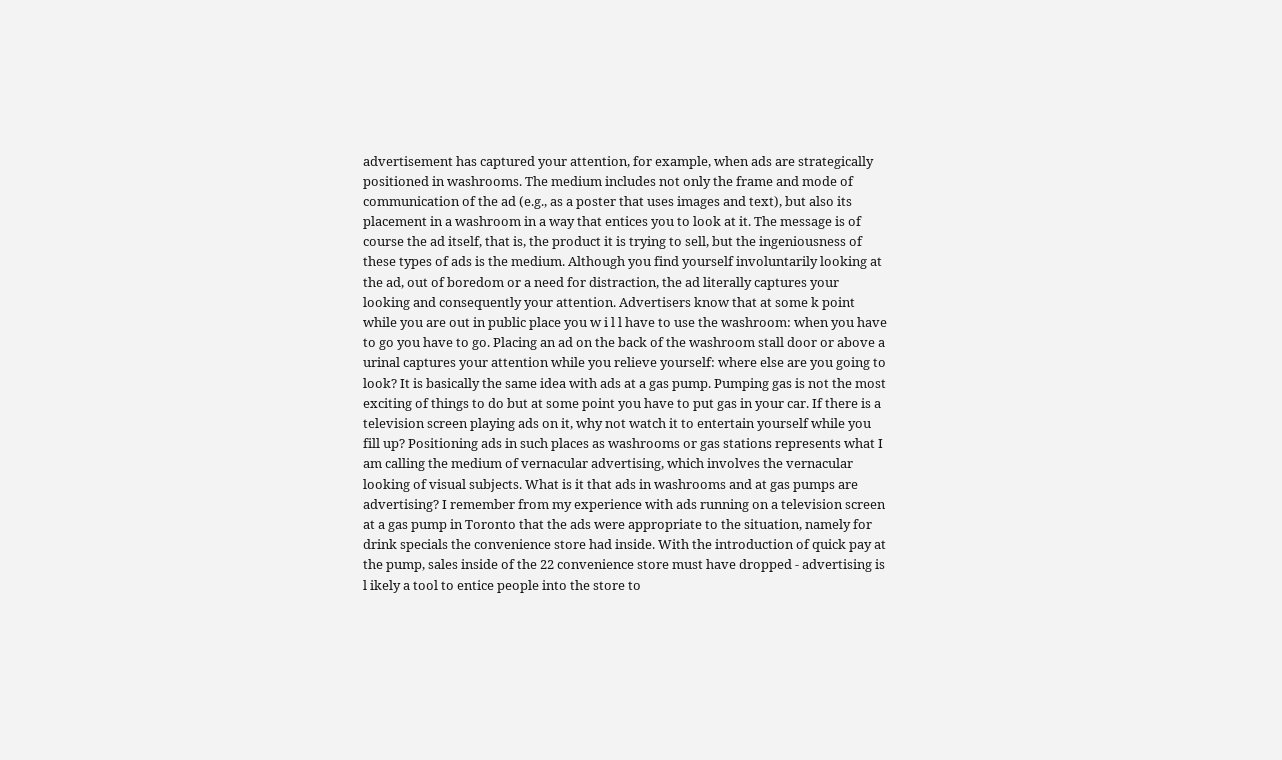advertisement has captured your attention, for example, when ads are strategically positioned in washrooms. The medium includes not only the frame and mode of communication of the ad (e.g., as a poster that uses images and text), but also its placement in a washroom in a way that entices you to look at it. The message is of course the ad itself, that is, the product it is trying to sell, but the ingeniousness of these types of ads is the medium. Although you find yourself involuntarily looking at the ad, out of boredom or a need for distraction, the ad literally captures your looking and consequently your attention. Advertisers know that at some k point while you are out in public place you w i l l have to use the washroom: when you have to go you have to go. Placing an ad on the back of the washroom stall door or above a urinal captures your attention while you relieve yourself: where else are you going to look? It is basically the same idea with ads at a gas pump. Pumping gas is not the most exciting of things to do but at some point you have to put gas in your car. If there is a television screen playing ads on it, why not watch it to entertain yourself while you fill up? Positioning ads in such places as washrooms or gas stations represents what I am calling the medium of vernacular advertising, which involves the vernacular looking of visual subjects. What is it that ads in washrooms and at gas pumps are advertising? I remember from my experience with ads running on a television screen at a gas pump in Toronto that the ads were appropriate to the situation, namely for drink specials the convenience store had inside. With the introduction of quick pay at the pump, sales inside of the 22 convenience store must have dropped - advertising is l ikely a tool to entice people into the store to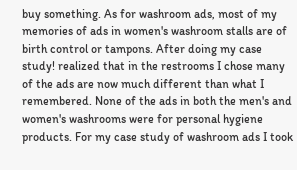buy something. As for washroom ads, most of my memories of ads in women's washroom stalls are of birth control or tampons. After doing my case study! realized that in the restrooms I chose many of the ads are now much different than what I remembered. None of the ads in both the men's and women's washrooms were for personal hygiene products. For my case study of washroom ads I took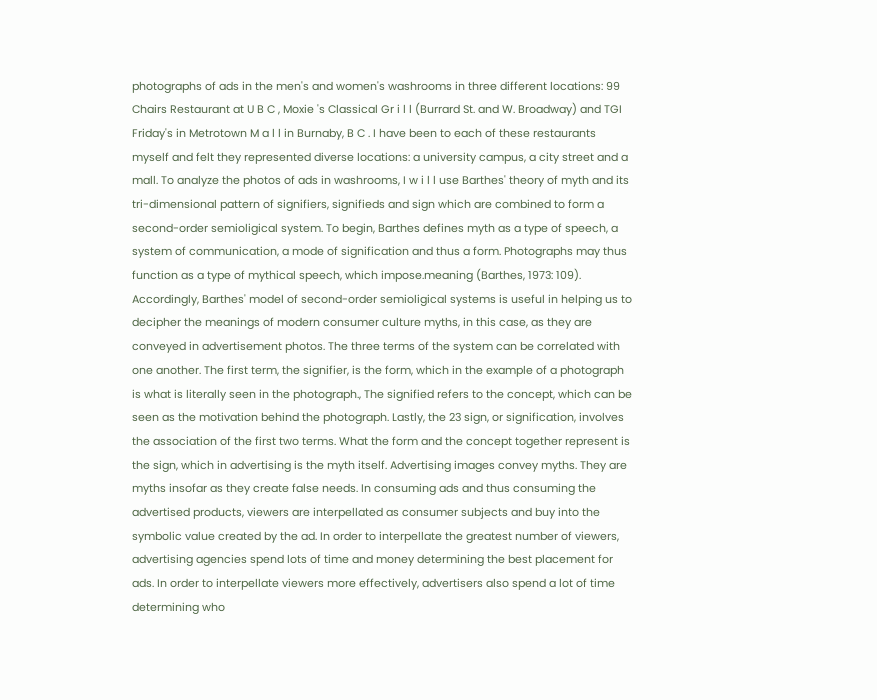photographs of ads in the men's and women's washrooms in three different locations: 99 Chairs Restaurant at U B C , Moxie 's Classical Gr i l l (Burrard St. and W. Broadway) and TGI Friday's in Metrotown M a l l in Burnaby, B C . I have been to each of these restaurants myself and felt they represented diverse locations: a university campus, a city street and a mall. To analyze the photos of ads in washrooms, I w i l l use Barthes' theory of myth and its tri-dimensional pattern of signifiers, signifieds and sign which are combined to form a second-order semioligical system. To begin, Barthes defines myth as a type of speech, a system of communication, a mode of signification and thus a form. Photographs may thus function as a type of mythical speech, which impose.meaning (Barthes, 1973: 109). Accordingly, Barthes' model of second-order semioligical systems is useful in helping us to decipher the meanings of modern consumer culture myths, in this case, as they are conveyed in advertisement photos. The three terms of the system can be correlated with one another. The first term, the signifier, is the form, which in the example of a photograph is what is literally seen in the photograph., The signified refers to the concept, which can be seen as the motivation behind the photograph. Lastly, the 23 sign, or signification, involves the association of the first two terms. What the form and the concept together represent is the sign, which in advertising is the myth itself. Advertising images convey myths. They are myths insofar as they create false needs. In consuming ads and thus consuming the advertised products, viewers are interpellated as consumer subjects and buy into the symbolic value created by the ad. In order to interpellate the greatest number of viewers, advertising agencies spend lots of time and money determining the best placement for ads. In order to interpellate viewers more effectively, advertisers also spend a lot of time determining who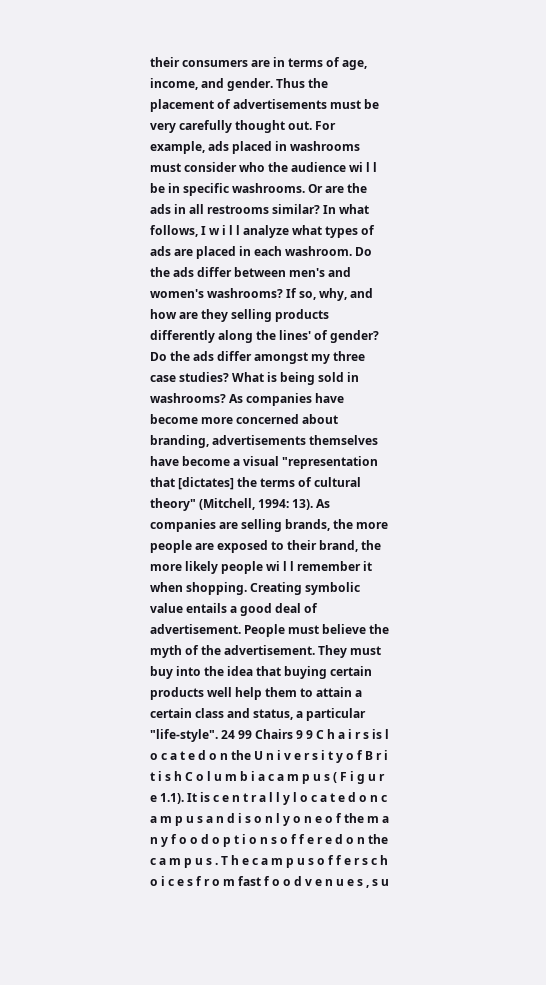their consumers are in terms of age, income, and gender. Thus the placement of advertisements must be very carefully thought out. For example, ads placed in washrooms must consider who the audience wi l l be in specific washrooms. Or are the ads in all restrooms similar? In what follows, I w i l l analyze what types of ads are placed in each washroom. Do the ads differ between men's and women's washrooms? If so, why, and how are they selling products differently along the lines' of gender? Do the ads differ amongst my three case studies? What is being sold in washrooms? As companies have become more concerned about branding, advertisements themselves have become a visual "representation that [dictates] the terms of cultural theory" (Mitchell, 1994: 13). As companies are selling brands, the more people are exposed to their brand, the more likely people wi l l remember it when shopping. Creating symbolic value entails a good deal of advertisement. People must believe the myth of the advertisement. They must buy into the idea that buying certain products well help them to attain a certain class and status, a particular "life-style". 24 99 Chairs 9 9 C h a i r s is l o c a t e d o n the U n i v e r s i t y o f B r i t i s h C o l u m b i a c a m p u s ( F i g u r e 1.1). It is c e n t r a l l y l o c a t e d o n c a m p u s a n d i s o n l y o n e o f the m a n y f o o d o p t i o n s o f f e r e d o n the c a m p u s . T h e c a m p u s o f f e r s c h o i c e s f r o m fast f o o d v e n u e s , s u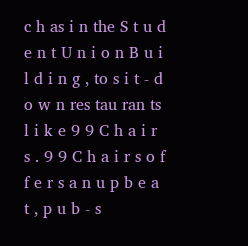c h as i n the S t u d e n t U n i o n B u i l d i n g , to s i t - d o w n res tau ran ts l i k e 9 9 C h a i r s . 9 9 C h a i r s o f f e r s a n u p b e a t , p u b - s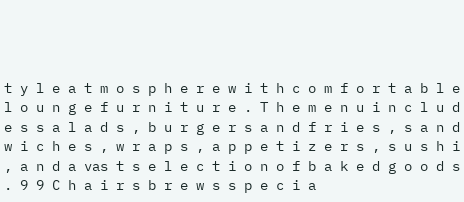t y l e a t m o s p h e r e w i t h c o m f o r t a b l e l o u n g e f u r n i t u r e . T h e m e n u i n c l u d e s s a l a d s , b u r g e r s a n d f r i e s , s a n d w i c h e s , w r a p s , a p p e t i z e r s , s u s h i , a n d a vas t s e l e c t i o n o f b a k e d g o o d s . 9 9 C h a i r s b r e w s s p e c i a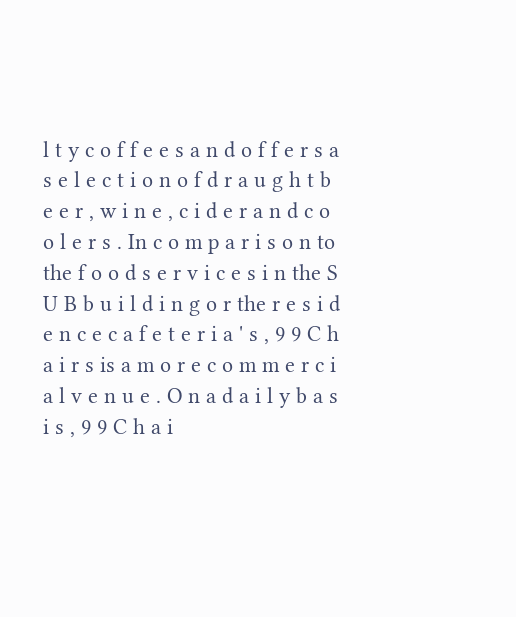l t y c o f f e e s a n d o f f e r s a s e l e c t i o n o f d r a u g h t b e e r , w i n e , c i d e r a n d c o o l e r s . In c o m p a r i s o n to the f o o d s e r v i c e s i n the S U B b u i l d i n g o r the r e s i d e n c e c a f e t e r i a ' s , 9 9 C h a i r s is a m o r e c o m m e r c i a l v e n u e . O n a d a i l y b a s i s , 9 9 C h a i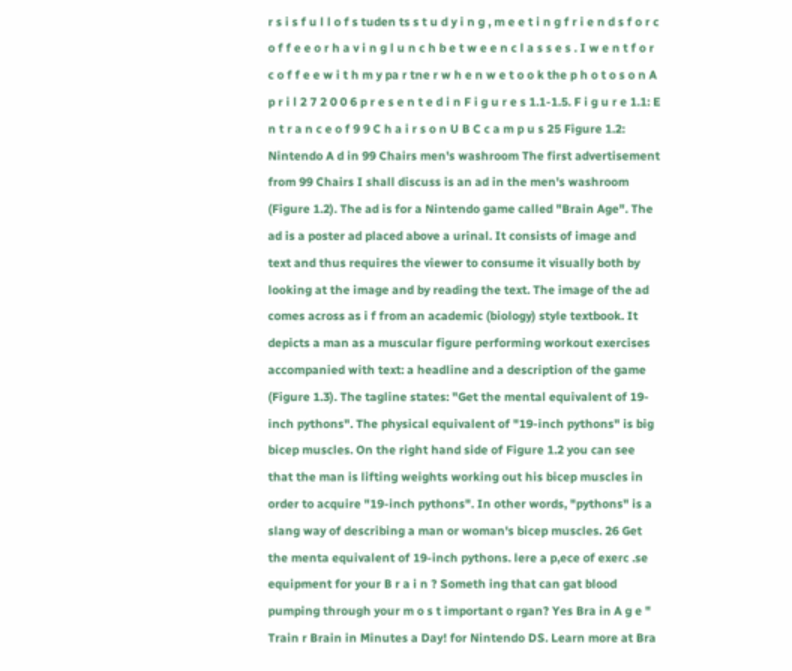r s i s f u l l o f s tuden ts s t u d y i n g , m e e t i n g f r i e n d s f o r c o f f e e o r h a v i n g l u n c h b e t w e e n c l a s s e s . I w e n t f o r c o f f e e w i t h m y pa r tne r w h e n w e t o o k the p h o t o s o n A p r i l 2 7 2 0 0 6 p r e s e n t e d i n F i g u r e s 1.1-1.5. F i g u r e 1.1: E n t r a n c e o f 9 9 C h a i r s o n U B C c a m p u s 25 Figure 1.2: Nintendo A d in 99 Chairs men's washroom The first advertisement from 99 Chairs I shall discuss is an ad in the men's washroom (Figure 1.2). The ad is for a Nintendo game called "Brain Age". The ad is a poster ad placed above a urinal. It consists of image and text and thus requires the viewer to consume it visually both by looking at the image and by reading the text. The image of the ad comes across as i f from an academic (biology) style textbook. It depicts a man as a muscular figure performing workout exercises accompanied with text: a headline and a description of the game (Figure 1.3). The tagline states: "Get the mental equivalent of 19-inch pythons". The physical equivalent of "19-inch pythons" is big bicep muscles. On the right hand side of Figure 1.2 you can see that the man is lifting weights working out his bicep muscles in order to acquire "19-inch pythons". In other words, "pythons" is a slang way of describing a man or woman's bicep muscles. 26 Get the menta equivalent of 19-inch pythons. lere a p,ece of exerc .se equipment for your B r a i n ? Someth ing that can gat blood pumping through your m o s t important o rgan? Yes Bra in A g e " Train r Brain in Minutes a Day! for Nintendo DS. Learn more at Bra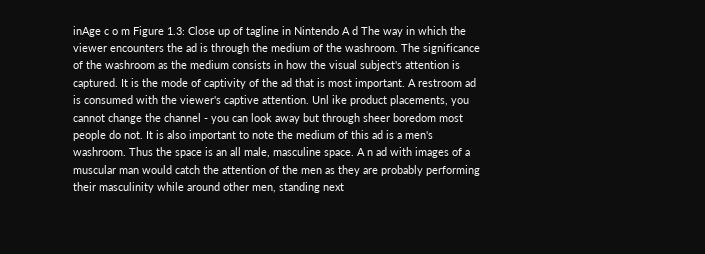inAge c o m Figure 1.3: Close up of tagline in Nintendo A d The way in which the viewer encounters the ad is through the medium of the washroom. The significance of the washroom as the medium consists in how the visual subject's attention is captured. It is the mode of captivity of the ad that is most important. A restroom ad is consumed with the viewer's captive attention. Unl ike product placements, you cannot change the channel - you can look away but through sheer boredom most people do not. It is also important to note the medium of this ad is a men's washroom. Thus the space is an all male, masculine space. A n ad with images of a muscular man would catch the attention of the men as they are probably performing their masculinity while around other men, standing next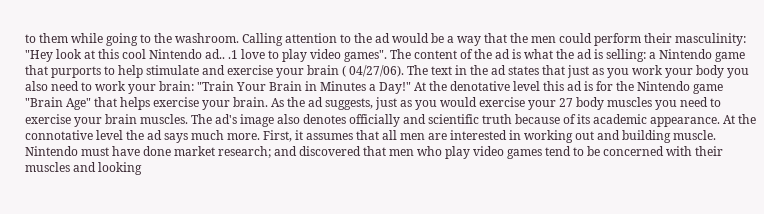to them while going to the washroom. Calling attention to the ad would be a way that the men could perform their masculinity: "Hey look at this cool Nintendo ad.. .1 love to play video games". The content of the ad is what the ad is selling: a Nintendo game that purports to help stimulate and exercise your brain ( 04/27/06). The text in the ad states that just as you work your body you also need to work your brain: "Train Your Brain in Minutes a Day!" At the denotative level this ad is for the Nintendo game "Brain Age" that helps exercise your brain. As the ad suggests, just as you would exercise your 27 body muscles you need to exercise your brain muscles. The ad's image also denotes officially and scientific truth because of its academic appearance. At the connotative level the ad says much more. First, it assumes that all men are interested in working out and building muscle. Nintendo must have done market research; and discovered that men who play video games tend to be concerned with their muscles and looking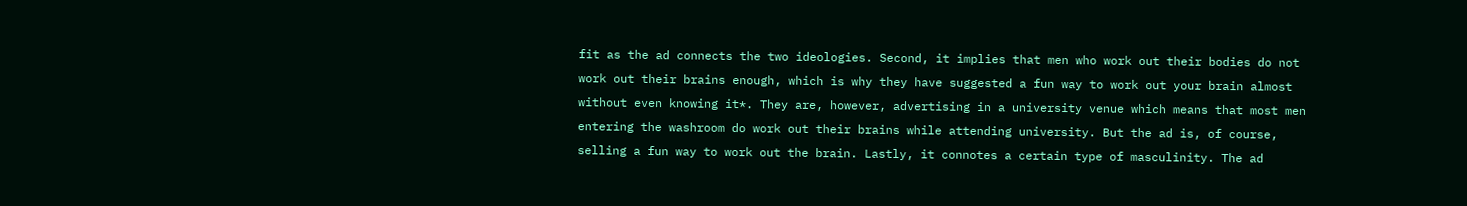fit as the ad connects the two ideologies. Second, it implies that men who work out their bodies do not work out their brains enough, which is why they have suggested a fun way to work out your brain almost without even knowing it*. They are, however, advertising in a university venue which means that most men entering the washroom do work out their brains while attending university. But the ad is, of course, selling a fun way to work out the brain. Lastly, it connotes a certain type of masculinity. The ad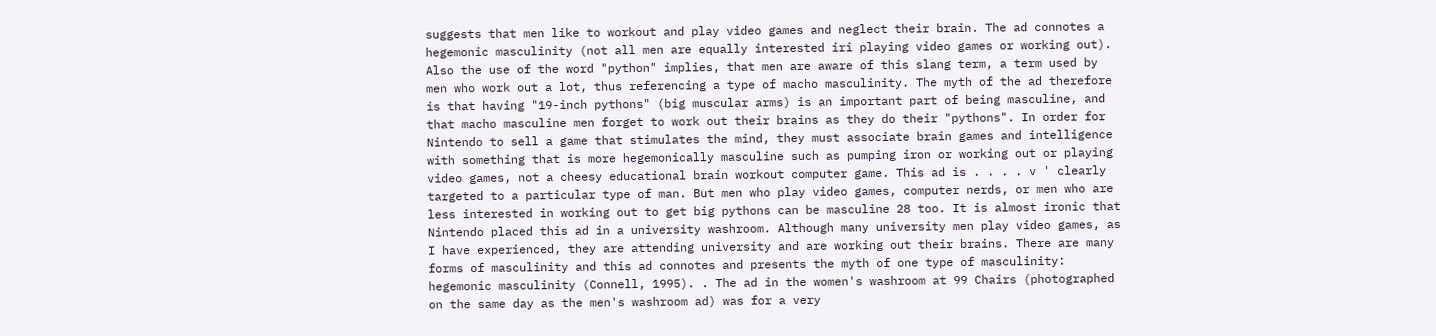suggests that men like to workout and play video games and neglect their brain. The ad connotes a hegemonic masculinity (not all men are equally interested iri playing video games or working out). Also the use of the word "python" implies, that men are aware of this slang term, a term used by men who work out a lot, thus referencing a type of macho masculinity. The myth of the ad therefore is that having "19-inch pythons" (big muscular arms) is an important part of being masculine, and that macho masculine men forget to work out their brains as they do their "pythons". In order for Nintendo to sell a game that stimulates the mind, they must associate brain games and intelligence with something that is more hegemonically masculine such as pumping iron or working out or playing video games, not a cheesy educational brain workout computer game. This ad is . . . . v ' clearly targeted to a particular type of man. But men who play video games, computer nerds, or men who are less interested in working out to get big pythons can be masculine 28 too. It is almost ironic that Nintendo placed this ad in a university washroom. Although many university men play video games, as I have experienced, they are attending university and are working out their brains. There are many forms of masculinity and this ad connotes and presents the myth of one type of masculinity: hegemonic masculinity (Connell, 1995). . The ad in the women's washroom at 99 Chairs (photographed on the same day as the men's washroom ad) was for a very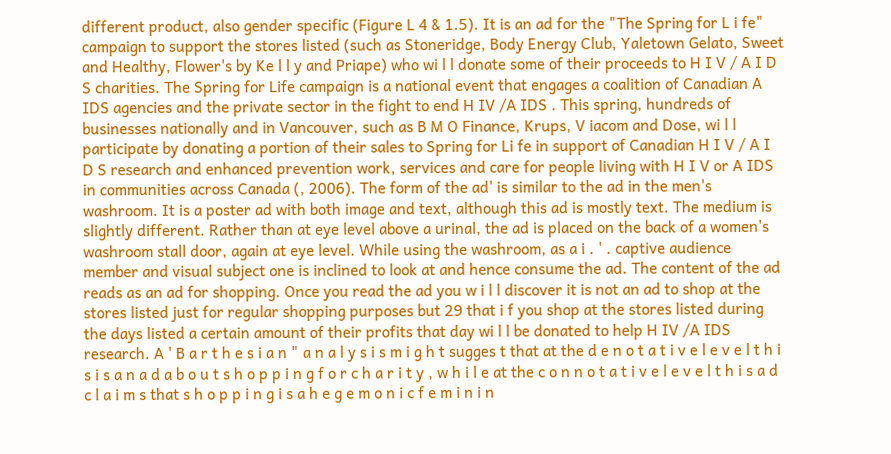different product, also gender specific (Figure L 4 & 1.5). It is an ad for the "The Spring for L i fe" campaign to support the stores listed (such as Stoneridge, Body Energy Club, Yaletown Gelato, Sweet and Healthy, Flower's by Ke l l y and Priape) who wi l l donate some of their proceeds to H I V / A I D S charities. The Spring for Life campaign is a national event that engages a coalition of Canadian A IDS agencies and the private sector in the fight to end H IV /A IDS . This spring, hundreds of businesses nationally and in Vancouver, such as B M O Finance, Krups, V iacom and Dose, wi l l participate by donating a portion of their sales to Spring for Li fe in support of Canadian H I V / A I D S research and enhanced prevention work, services and care for people living with H I V or A IDS in communities across Canada (, 2006). The form of the ad' is similar to the ad in the men's washroom. It is a poster ad with both image and text, although this ad is mostly text. The medium is slightly different. Rather than at eye level above a urinal, the ad is placed on the back of a women's washroom stall door, again at eye level. While using the washroom, as a i . ' . captive audience member and visual subject one is inclined to look at and hence consume the ad. The content of the ad reads as an ad for shopping. Once you read the ad you w i l l discover it is not an ad to shop at the stores listed just for regular shopping purposes but 29 that i f you shop at the stores listed during the days listed a certain amount of their profits that day wi l l be donated to help H IV /A IDS research. A ' B a r t h e s i a n " a n a l y s i s m i g h t sugges t that at the d e n o t a t i v e l e v e l t h i s i s a n a d a b o u t s h o p p i n g f o r c h a r i t y , w h i l e at the c o n n o t a t i v e l e v e l t h i s a d c l a i m s that s h o p p i n g i s a h e g e m o n i c f e m i n i n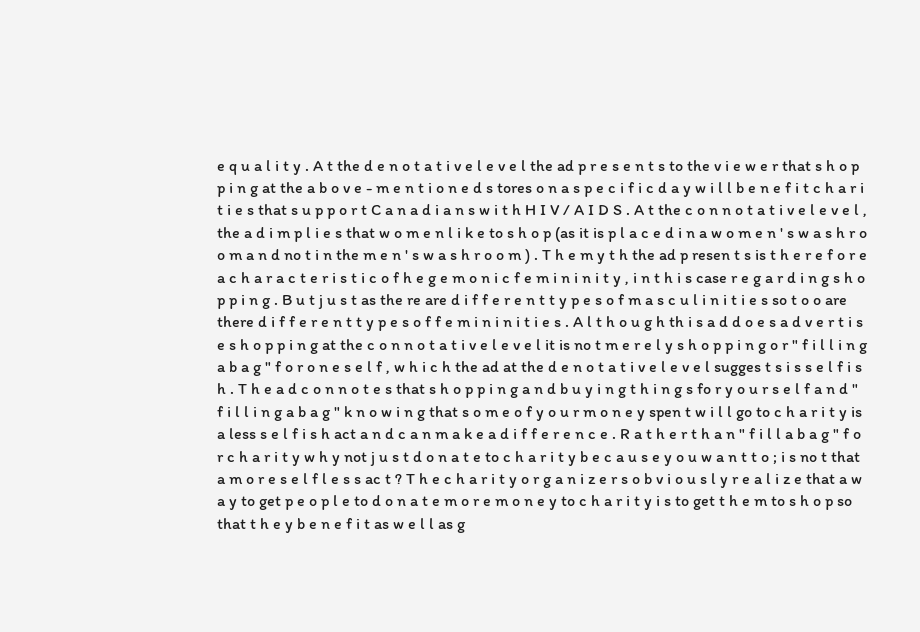e q u a l i t y . A t the d e n o t a t i v e l e v e l the ad p r e s e n t s to the v i e w e r that s h o p p i n g at the a b o v e - m e n t i o n e d s tores o n a s p e c i f i c d a y w i l l b e n e f i t c h a r i t i e s that s u p p o r t C a n a d i a n s w i t h H I V / A I D S . A t the c o n n o t a t i v e l e v e l , the a d i m p l i e s that w o m e n l i k e to s h o p (as it is p l a c e d i n a w o m e n ' s w a s h r o o m a n d no t i n the m e n ' s w a s h r o o m ) . T h e m y t h the ad p resen t s is t h e r e f o r e a c h a r a c t e r i s t i c o f h e g e m o n i c f e m i n i n i t y , i n t h i s case r e g a r d i n g s h o p p i n g . B u t j u s t as the re are d i f f e r e n t t y p e s o f m a s c u l i n i t i e s so t o o are there d i f f e r e n t t y p e s o f f e m i n i n i t i e s . A l t h o u g h th i s a d d o e s a d v e r t i s e s h o p p i n g at the c o n n o t a t i v e l e v e l it is no t m e r e l y s h o p p i n g o r " f i l l i n g a b a g " f o r o n e s e l f , w h i c h the ad at the d e n o t a t i v e l e v e l sugges t s i s s e l f i s h . T h e a d c o n n o t e s that s h o p p i n g a n d b u y i n g t h i n g s fo r y o u r s e l f a n d " f i l l i n g a b a g " k n o w i n g that s o m e o f y o u r m o n e y spen t w i l l go to c h a r i t y is a less s e l f i s h act a n d c a n m a k e a d i f f e r e n c e . R a t h e r t h a n " f i l l a b a g " f o r c h a r i t y w h y not j u s t d o n a t e to c h a r i t y b e c a u s e y o u w a n t t o ; i s no t that a m o r e s e l f l e s s ac t ? T h e c h a r i t y o r g a n i z e r s o b v i o u s l y r e a l i z e that a w a y to get p e o p l e to d o n a t e m o r e m o n e y to c h a r i t y i s to get t h e m to s h o p so that t h e y b e n e f i t as w e l l as g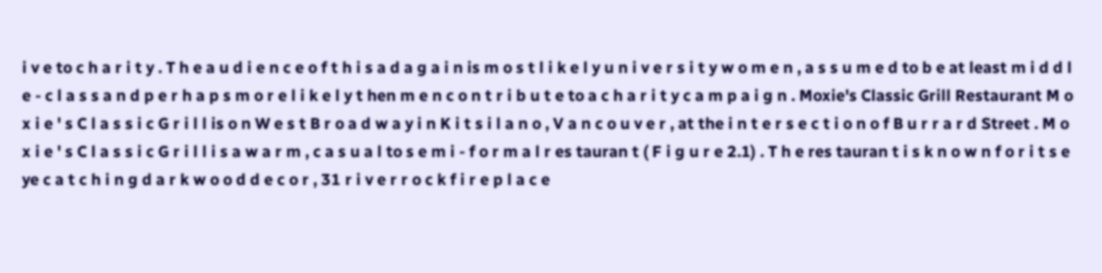i v e to c h a r i t y . T h e a u d i e n c e o f t h i s a d a g a i n is m o s t l i k e l y u n i v e r s i t y w o m e n , a s s u m e d to b e at least m i d d l e - c l a s s a n d p e r h a p s m o r e l i k e l y t hen m e n c o n t r i b u t e to a c h a r i t y c a m p a i g n . Moxie's Classic Grill Restaurant M o x i e ' s C l a s s i c G r i l l is o n W e s t B r o a d w a y i n K i t s i l a n o , V a n c o u v e r , at the i n t e r s e c t i o n o f B u r r a r d Street . M o x i e ' s C l a s s i c G r i l l i s a w a r m , c a s u a l to s e m i - f o r m a l r es tauran t ( F i g u r e 2.1) . T h e res tauran t i s k n o w n f o r i t s e ye c a t c h i n g d a r k w o o d d e c o r , 31 r i v e r r o c k f i r e p l a c e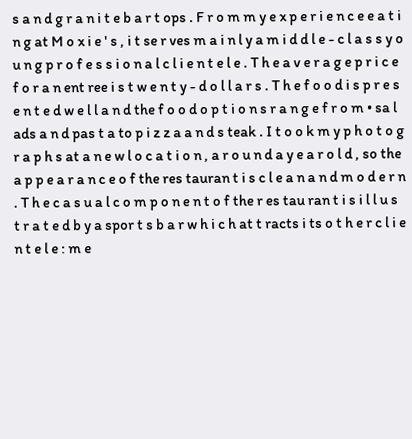s a n d g r a n i t e b a r t ops . F r o m m y e x p e r i e n c e e a t i n g at M o x i e ' s , i t se r ves m a i n l y a m i d d l e - c l a s s y o u n g p r o f e s s i o n a l c l i e n t e l e . T h e a v e r a g e p r i c e f o r a n ent ree i s t w e n t y - d o l l a r s . T h e f o o d i s p r e s e n t e d w e l l a n d the f o o d o p t i o n s r a n g e f r o m • sa l ads a n d pas t a to p i z z a a n d s teak . I t o o k m y p h o t o g r a p h s at a n e w l o c a t i o n , a r o u n d a y e a r o l d , so the a p p e a r a n c e o f the res tauran t i s c l e a n a n d m o d e r n . T h e c a s u a l c o m p o n e n t o f the r es tau ran t i s i l l u s t r a t e d b y a spor t s b a r w h i c h at t racts i ts o t h e r c l i e n t e l e : m e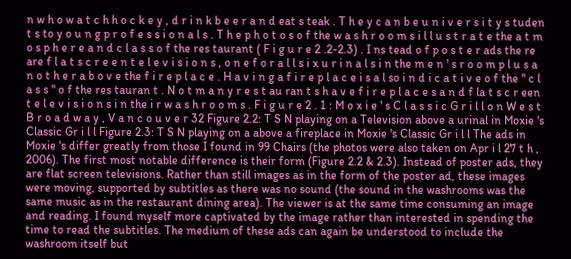n w h o w a t c h h o c k e y , d r i n k b e e r a n d eat s teak . T h e y c a n b e u n i v e r s i t y s tuden t s to y o u n g p r o f e s s i o n a l s . T h e p h o t o s o f the w a s h r o o m s i l l u s t r a t e the a t m o s p h e r e a n d c l a s s o f the res taurant ( F i g u r e 2 .2-2.3) . I ns tead o f p o s t e r ads the re are f l a t s c r e e n t e l e v i s i o n s , o n e f o r a l l s i x u r i n a l s i n the m e n ' s r o o m p l u s a n o t h e r a b o v e the f i r e p l a c e . H a v i n g a f i r e p l a c e i s a l so i n d i c a t i v e o f the " c l a s s " o f the res tauran t . N o t m a n y r e s t au ran t s h a v e f i r e p l a c e s a n d f la t s c r een t e l e v i s i o n s i n the i r w a s h r o o m s . F i g u r e 2 . 1 : M o x i e ' s C l a s s i c G r i l l o n W e s t B r o a d w a y , V a n c o u v e r 32 Figure 2.2: T S N playing on a Television above a urinal in Moxie 's Classic Gr i l l Figure 2.3: T S N playing on a above a fireplace in Moxie 's Classic Gr i l l The ads in Moxie 's differ greatly from those I found in 99 Chairs (the photos were also taken on Apr i l 27 t h , 2006). The first most notable difference is their form (Figure 2.2 & 2.3). Instead of poster ads, they are flat screen televisions. Rather than still images as in the form of the poster ad, these images were moving, supported by subtitles as there was no sound (the sound in the washrooms was the same music as in the restaurant dining area). The viewer is at the same time consuming an image and reading. I found myself more captivated by the image rather than interested in spending the time to read the subtitles. The medium of these ads can again be understood to include the washroom itself but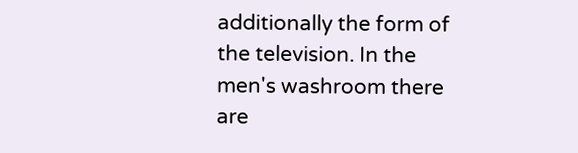additionally the form of the television. In the men's washroom there are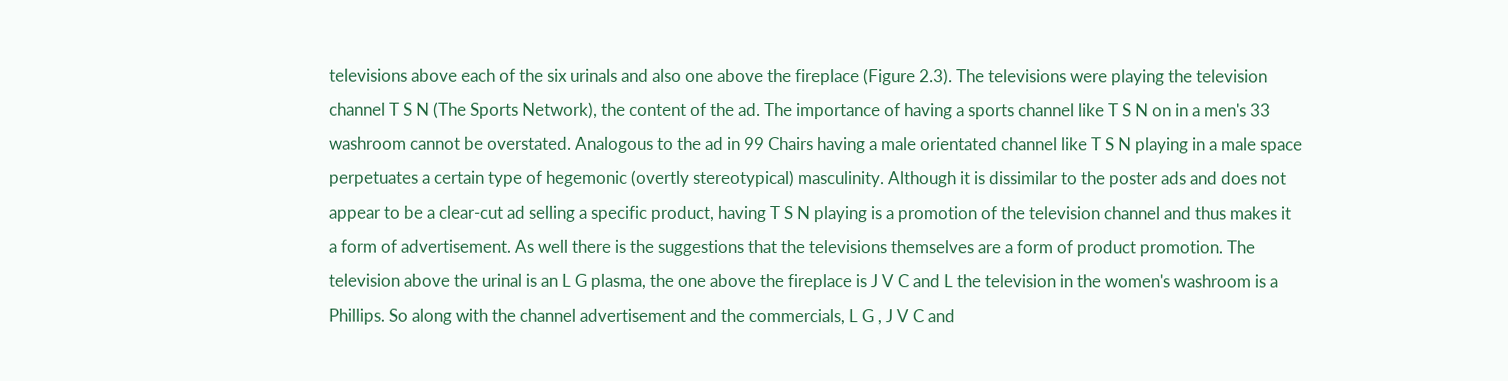televisions above each of the six urinals and also one above the fireplace (Figure 2.3). The televisions were playing the television channel T S N (The Sports Network), the content of the ad. The importance of having a sports channel like T S N on in a men's 33 washroom cannot be overstated. Analogous to the ad in 99 Chairs having a male orientated channel like T S N playing in a male space perpetuates a certain type of hegemonic (overtly stereotypical) masculinity. Although it is dissimilar to the poster ads and does not appear to be a clear-cut ad selling a specific product, having T S N playing is a promotion of the television channel and thus makes it a form of advertisement. As well there is the suggestions that the televisions themselves are a form of product promotion. The television above the urinal is an L G plasma, the one above the fireplace is J V C and L the television in the women's washroom is a Phillips. So along with the channel advertisement and the commercials, L G , J V C and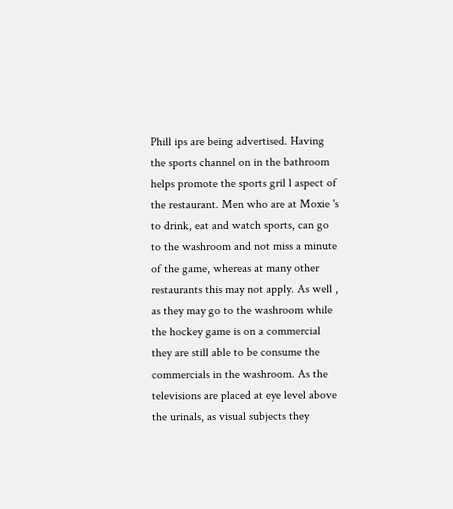Phill ips are being advertised. Having the sports channel on in the bathroom helps promote the sports gril l aspect of the restaurant. Men who are at Moxie 's to drink, eat and watch sports, can go to the washroom and not miss a minute of the game, whereas at many other restaurants this may not apply. As well , as they may go to the washroom while the hockey game is on a commercial they are still able to be consume the commercials in the washroom. As the televisions are placed at eye level above the urinals, as visual subjects they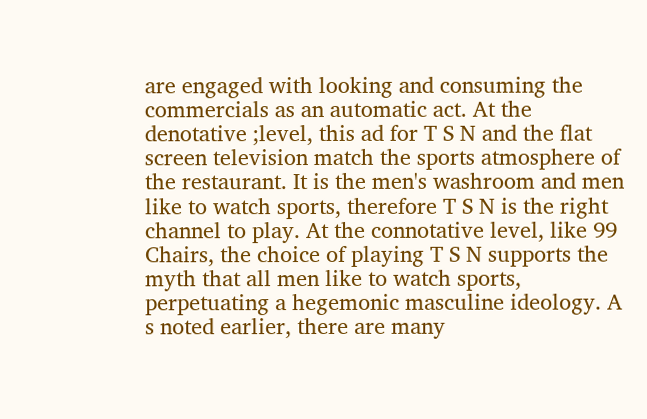are engaged with looking and consuming the commercials as an automatic act. At the denotative ;level, this ad for T S N and the flat screen television match the sports atmosphere of the restaurant. It is the men's washroom and men like to watch sports, therefore T S N is the right channel to play. At the connotative level, like 99 Chairs, the choice of playing T S N supports the myth that all men like to watch sports, perpetuating a hegemonic masculine ideology. A s noted earlier, there are many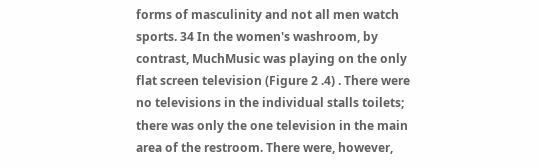forms of masculinity and not all men watch sports. 34 In the women's washroom, by contrast, MuchMusic was playing on the only flat screen television (Figure 2 .4) . There were no televisions in the individual stalls toilets; there was only the one television in the main area of the restroom. There were, however,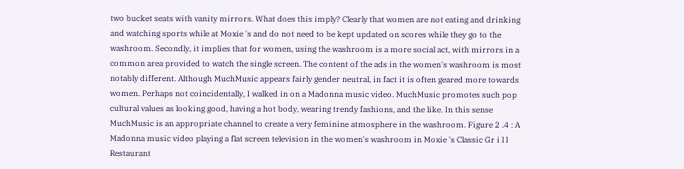two bucket seats with vanity mirrors. What does this imply? Clearly that women are not eating and drinking and watching sports while at Moxie 's and do not need to be kept updated on scores while they go to the washroom. Secondly, it implies that for women, using the washroom is a more social act, with mirrors in a common area provided to watch the single screen. The content of the ads in the women's washroom is most notably different. Although MuchMusic appears fairly gender neutral, in fact it is often geared more towards women. Perhaps not coincidentally, I walked in on a Madonna music video. MuchMusic promotes such pop cultural values as looking good, having a hot body, wearing trendy fashions, and the like. In this sense MuchMusic is an appropriate channel to create a very feminine atmosphere in the washroom. Figure 2 .4 : A Madonna music video playing a flat screen television in the women's washroom in Moxie 's Classic Gr i l l Restaurant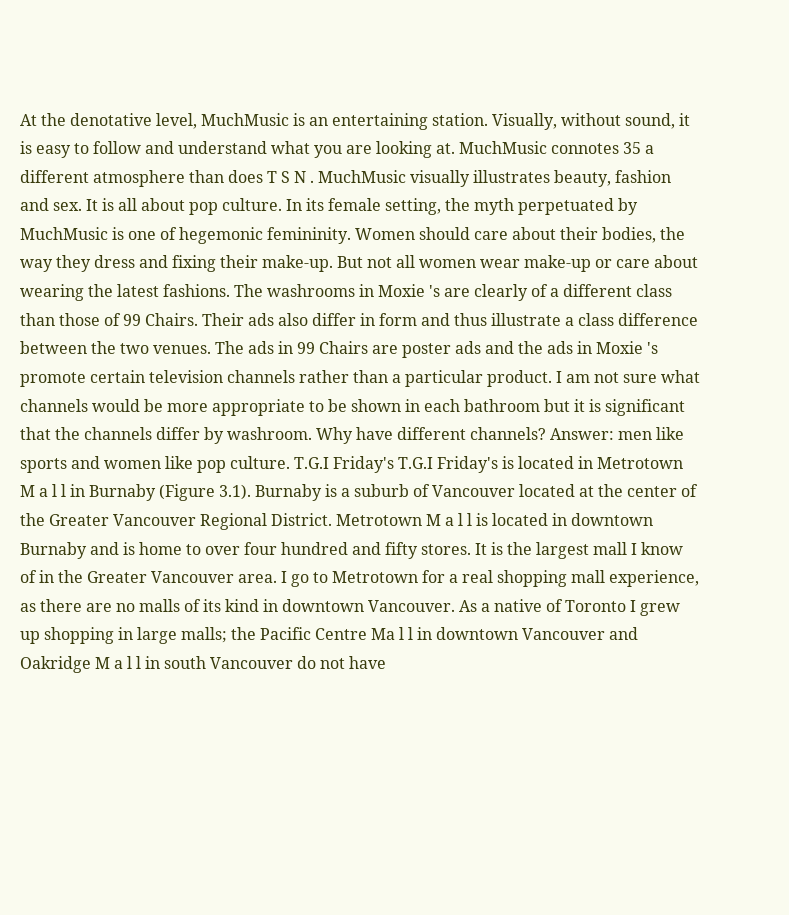At the denotative level, MuchMusic is an entertaining station. Visually, without sound, it is easy to follow and understand what you are looking at. MuchMusic connotes 35 a different atmosphere than does T S N . MuchMusic visually illustrates beauty, fashion and sex. It is all about pop culture. In its female setting, the myth perpetuated by MuchMusic is one of hegemonic femininity. Women should care about their bodies, the way they dress and fixing their make-up. But not all women wear make-up or care about wearing the latest fashions. The washrooms in Moxie 's are clearly of a different class than those of 99 Chairs. Their ads also differ in form and thus illustrate a class difference between the two venues. The ads in 99 Chairs are poster ads and the ads in Moxie 's promote certain television channels rather than a particular product. I am not sure what channels would be more appropriate to be shown in each bathroom but it is significant that the channels differ by washroom. Why have different channels? Answer: men like sports and women like pop culture. T.G.I Friday's T.G.I Friday's is located in Metrotown M a l l in Burnaby (Figure 3.1). Burnaby is a suburb of Vancouver located at the center of the Greater Vancouver Regional District. Metrotown M a l l is located in downtown Burnaby and is home to over four hundred and fifty stores. It is the largest mall I know of in the Greater Vancouver area. I go to Metrotown for a real shopping mall experience, as there are no malls of its kind in downtown Vancouver. As a native of Toronto I grew up shopping in large malls; the Pacific Centre Ma l l in downtown Vancouver and Oakridge M a l l in south Vancouver do not have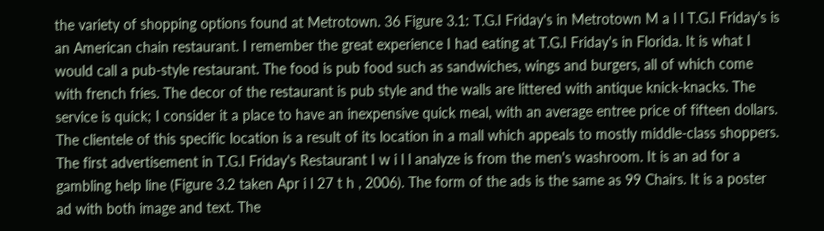the variety of shopping options found at Metrotown. 36 Figure 3.1: T.G.I Friday's in Metrotown M a l l T.G.I Friday's is an American chain restaurant. I remember the great experience I had eating at T.G.I Friday's in Florida. It is what I would call a pub-style restaurant. The food is pub food such as sandwiches, wings and burgers, all of which come with french fries. The decor of the restaurant is pub style and the walls are littered with antique knick-knacks. The service is quick; I consider it a place to have an inexpensive quick meal, with an average entree price of fifteen dollars. The clientele of this specific location is a result of its location in a mall which appeals to mostly middle-class shoppers. The first advertisement in T.G.I Friday's Restaurant I w i l l analyze is from the men's washroom. It is an ad for a gambling help line (Figure 3.2 taken Apr i l 27 t h , 2006). The form of the ads is the same as 99 Chairs. It is a poster ad with both image and text. The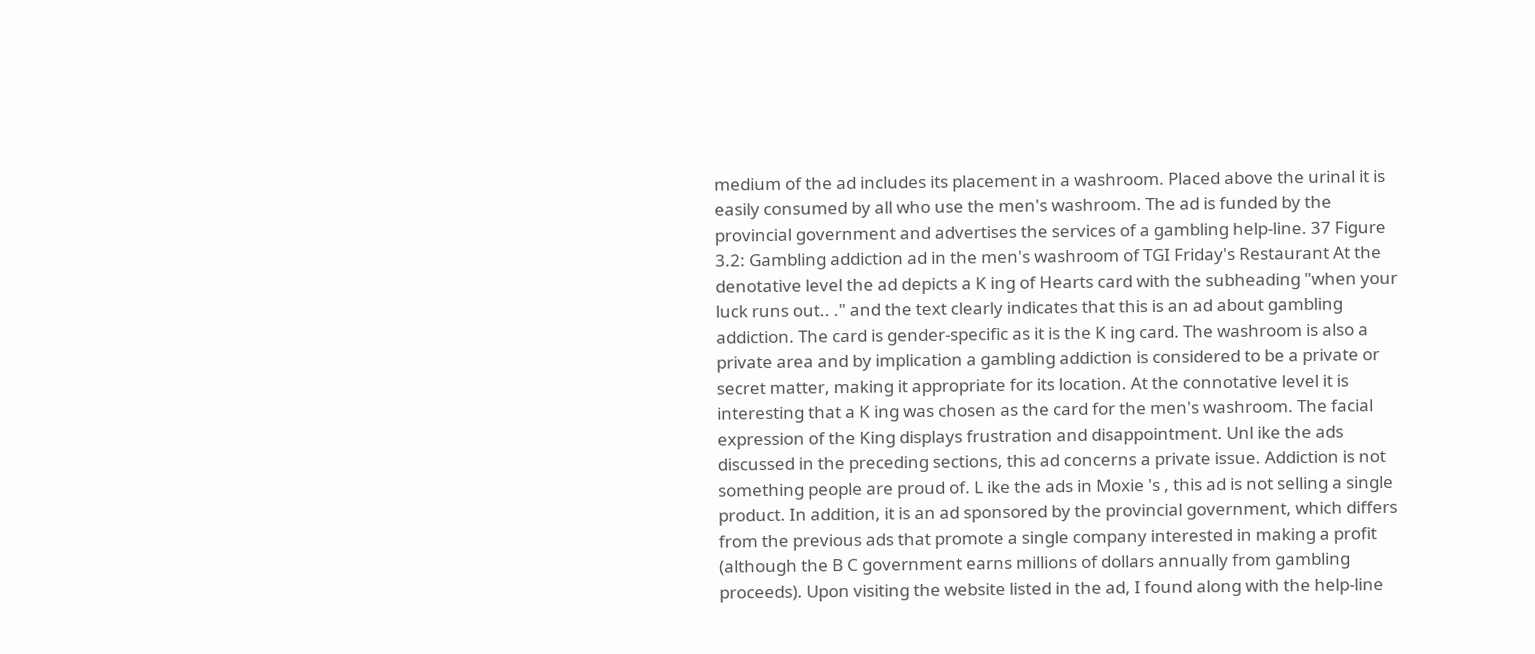medium of the ad includes its placement in a washroom. Placed above the urinal it is easily consumed by all who use the men's washroom. The ad is funded by the provincial government and advertises the services of a gambling help-line. 37 Figure 3.2: Gambling addiction ad in the men's washroom of TGI Friday's Restaurant At the denotative level the ad depicts a K ing of Hearts card with the subheading "when your luck runs out.. ." and the text clearly indicates that this is an ad about gambling addiction. The card is gender-specific as it is the K ing card. The washroom is also a private area and by implication a gambling addiction is considered to be a private or secret matter, making it appropriate for its location. At the connotative level it is interesting that a K ing was chosen as the card for the men's washroom. The facial expression of the King displays frustration and disappointment. Unl ike the ads discussed in the preceding sections, this ad concerns a private issue. Addiction is not something people are proud of. L ike the ads in Moxie 's , this ad is not selling a single product. In addition, it is an ad sponsored by the provincial government, which differs from the previous ads that promote a single company interested in making a profit (although the B C government earns millions of dollars annually from gambling proceeds). Upon visiting the website listed in the ad, I found along with the help-line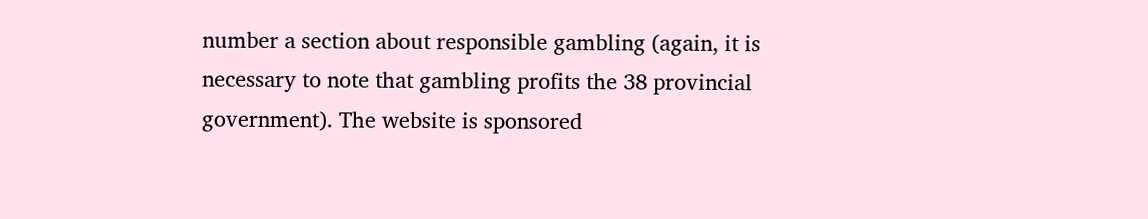number a section about responsible gambling (again, it is necessary to note that gambling profits the 38 provincial government). The website is sponsored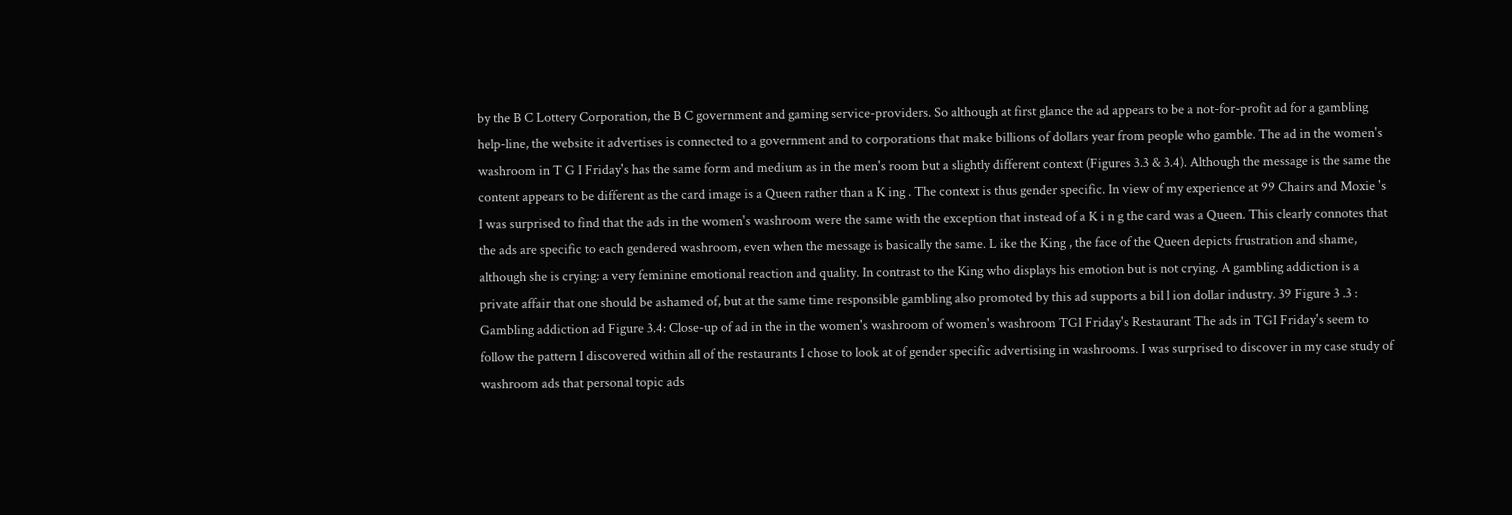by the B C Lottery Corporation, the B C government and gaming service-providers. So although at first glance the ad appears to be a not-for-profit ad for a gambling help-line, the website it advertises is connected to a government and to corporations that make billions of dollars year from people who gamble. The ad in the women's washroom in T G I Friday's has the same form and medium as in the men's room but a slightly different context (Figures 3.3 & 3.4). Although the message is the same the content appears to be different as the card image is a Queen rather than a K ing . The context is thus gender specific. In view of my experience at 99 Chairs and Moxie 's I was surprised to find that the ads in the women's washroom were the same with the exception that instead of a K i n g the card was a Queen. This clearly connotes that the ads are specific to each gendered washroom, even when the message is basically the same. L ike the King , the face of the Queen depicts frustration and shame, although she is crying: a very feminine emotional reaction and quality. In contrast to the King who displays his emotion but is not crying. A gambling addiction is a private affair that one should be ashamed of, but at the same time responsible gambling also promoted by this ad supports a bil l ion dollar industry. 39 Figure 3 .3 : Gambling addiction ad Figure 3.4: Close-up of ad in the in the women's washroom of women's washroom TGI Friday's Restaurant The ads in TGI Friday's seem to follow the pattern I discovered within all of the restaurants I chose to look at of gender specific advertising in washrooms. I was surprised to discover in my case study of washroom ads that personal topic ads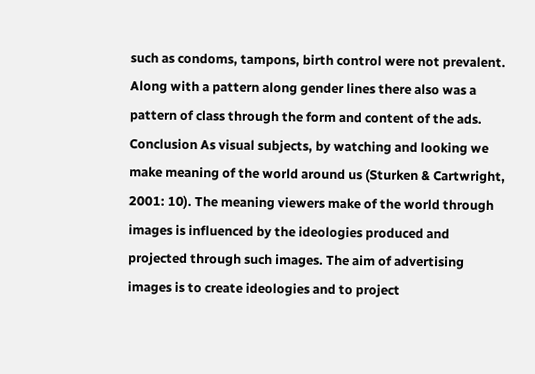such as condoms, tampons, birth control were not prevalent. Along with a pattern along gender lines there also was a pattern of class through the form and content of the ads. Conclusion As visual subjects, by watching and looking we make meaning of the world around us (Sturken & Cartwright, 2001: 10). The meaning viewers make of the world through images is influenced by the ideologies produced and projected through such images. The aim of advertising images is to create ideologies and to project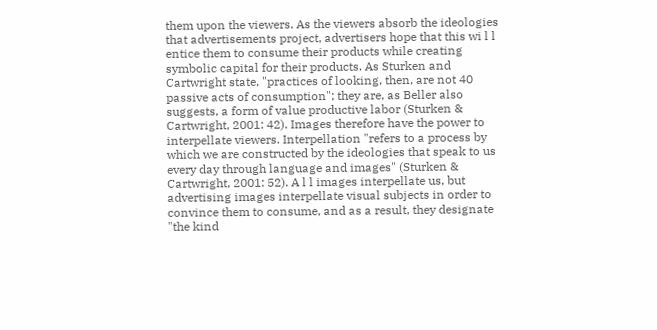them upon the viewers. As the viewers absorb the ideologies that advertisements project, advertisers hope that this wi l l entice them to consume their products while creating symbolic capital for their products. As Sturken and Cartwright state, "practices of looking, then, are not 40 passive acts of consumption"; they are, as Beller also suggests, a form of value productive labor (Sturken & Cartwright, 2001: 42). Images therefore have the power to interpellate viewers. Interpellation "refers to a process by which we are constructed by the ideologies that speak to us every day through language and images" (Sturken & Cartwright, 2001: 52). A l l images interpellate us, but advertising images interpellate visual subjects in order to convince them to consume, and as a result, they designate "the kind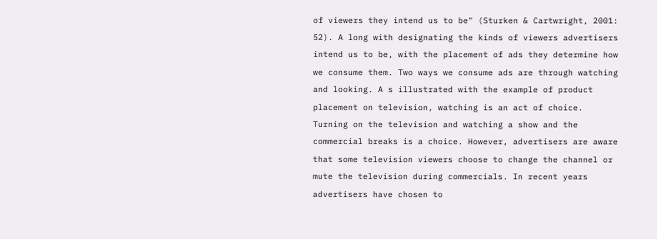of viewers they intend us to be" (Sturken & Cartwright, 2001: 52). A long with designating the kinds of viewers advertisers intend us to be, with the placement of ads they determine how we consume them. Two ways we consume ads are through watching and looking. A s illustrated with the example of product placement on television, watching is an act of choice. Turning on the television and watching a show and the commercial breaks is a choice. However, advertisers are aware that some television viewers choose to change the channel or mute the television during commercials. In recent years advertisers have chosen to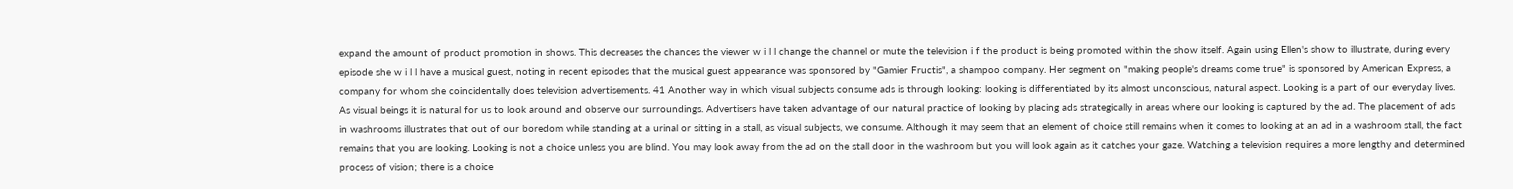expand the amount of product promotion in shows. This decreases the chances the viewer w i l l change the channel or mute the television i f the product is being promoted within the show itself. Again using Ellen's show to illustrate, during every episode she w i l l have a musical guest, noting in recent episodes that the musical guest appearance was sponsored by "Gamier Fructis", a shampoo company. Her segment on "making people's dreams come true" is sponsored by American Express, a company for whom she coincidentally does television advertisements. 41 Another way in which visual subjects consume ads is through looking: looking is differentiated by its almost unconscious, natural aspect. Looking is a part of our everyday lives. As visual beings it is natural for us to look around and observe our surroundings. Advertisers have taken advantage of our natural practice of looking by placing ads strategically in areas where our looking is captured by the ad. The placement of ads in washrooms illustrates that out of our boredom while standing at a urinal or sitting in a stall, as visual subjects, we consume. Although it may seem that an element of choice still remains when it comes to looking at an ad in a washroom stall, the fact remains that you are looking. Looking is not a choice unless you are blind. You may look away from the ad on the stall door in the washroom but you will look again as it catches your gaze. Watching a television requires a more lengthy and determined process of vision; there is a choice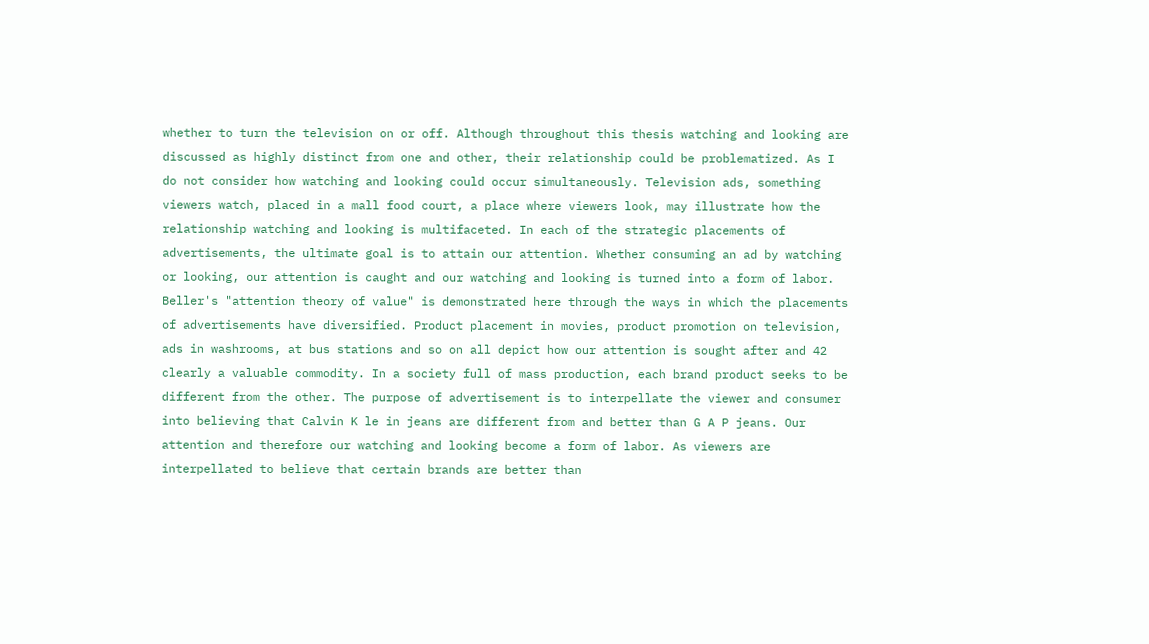whether to turn the television on or off. Although throughout this thesis watching and looking are discussed as highly distinct from one and other, their relationship could be problematized. As I do not consider how watching and looking could occur simultaneously. Television ads, something viewers watch, placed in a mall food court, a place where viewers look, may illustrate how the relationship watching and looking is multifaceted. In each of the strategic placements of advertisements, the ultimate goal is to attain our attention. Whether consuming an ad by watching or looking, our attention is caught and our watching and looking is turned into a form of labor. Beller's "attention theory of value" is demonstrated here through the ways in which the placements of advertisements have diversified. Product placement in movies, product promotion on television, ads in washrooms, at bus stations and so on all depict how our attention is sought after and 42 clearly a valuable commodity. In a society full of mass production, each brand product seeks to be different from the other. The purpose of advertisement is to interpellate the viewer and consumer into believing that Calvin K le in jeans are different from and better than G A P jeans. Our attention and therefore our watching and looking become a form of labor. As viewers are interpellated to believe that certain brands are better than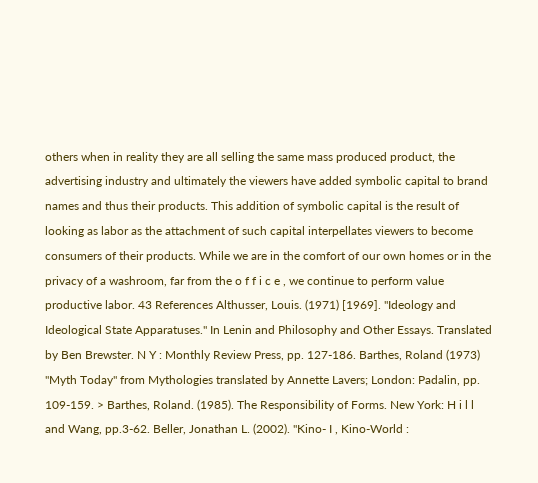others when in reality they are all selling the same mass produced product, the advertising industry and ultimately the viewers have added symbolic capital to brand names and thus their products. This addition of symbolic capital is the result of looking as labor as the attachment of such capital interpellates viewers to become consumers of their products. While we are in the comfort of our own homes or in the privacy of a washroom, far from the o f f i c e , we continue to perform value productive labor. 43 References Althusser, Louis. (1971) [1969]. "Ideology and Ideological State Apparatuses." In Lenin and Philosophy and Other Essays. Translated by Ben Brewster. N Y : Monthly Review Press, pp. 127-186. Barthes, Roland (1973) "Myth Today" from Mythologies translated by Annette Lavers; London: Padalin, pp. 109-159. > Barthes, Roland. (1985). The Responsibility of Forms. New York: H i l l and Wang, pp.3-62. Beller, Jonathan L. (2002). "Kino- I , Kino-World :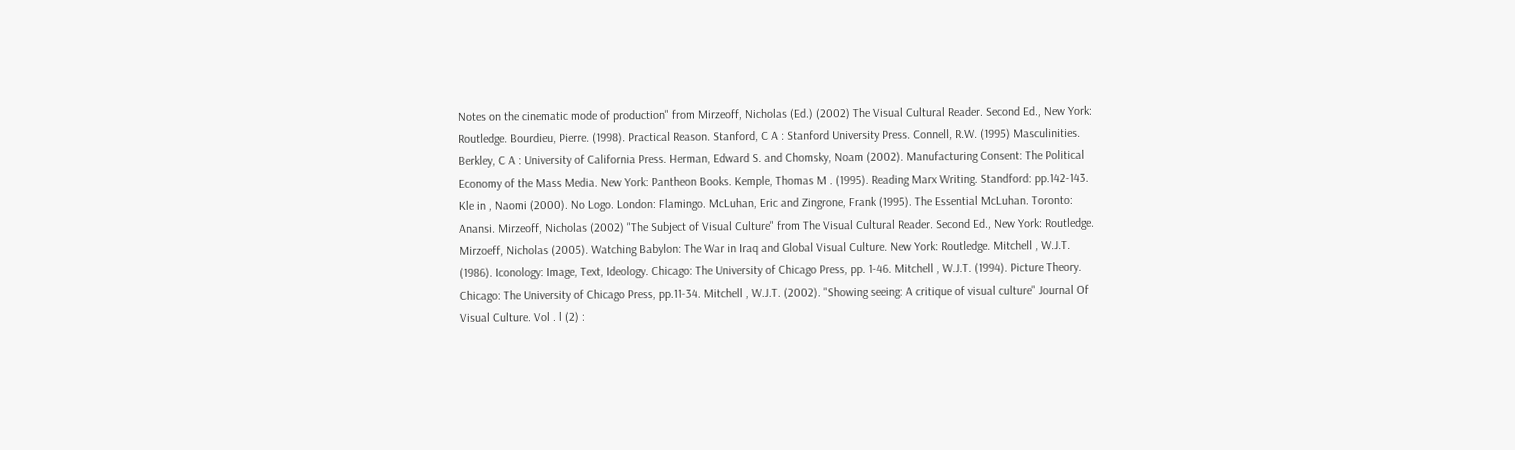Notes on the cinematic mode of production" from Mirzeoff, Nicholas (Ed.) (2002) The Visual Cultural Reader. Second Ed., New York: Routledge. Bourdieu, Pierre. (1998). Practical Reason. Stanford, C A : Stanford University Press. Connell, R.W. (1995) Masculinities. Berkley, C A : University of California Press. Herman, Edward S. and Chomsky, Noam (2002). Manufacturing Consent: The Political Economy of the Mass Media. New York: Pantheon Books. Kemple, Thomas M . (1995). Reading Marx Writing. Standford: pp.142-143. Kle in , Naomi (2000). No Logo. London: Flamingo. McLuhan, Eric and Zingrone, Frank (1995). The Essential McLuhan. Toronto: Anansi. Mirzeoff, Nicholas (2002) "The Subject of Visual Culture" from The Visual Cultural Reader. Second Ed., New York: Routledge. Mirzoeff, Nicholas (2005). Watching Babylon: The War in Iraq and Global Visual Culture. New York: Routledge. Mitchell , W.J.T. (1986). Iconology: Image, Text, Ideology. Chicago: The University of Chicago Press, pp. 1-46. Mitchell , W.J.T. (1994). Picture Theory. Chicago: The University of Chicago Press, pp.11-34. Mitchell , W.J.T. (2002). "Showing seeing: A critique of visual culture" Journal Of Visual Culture. Vol . l (2) :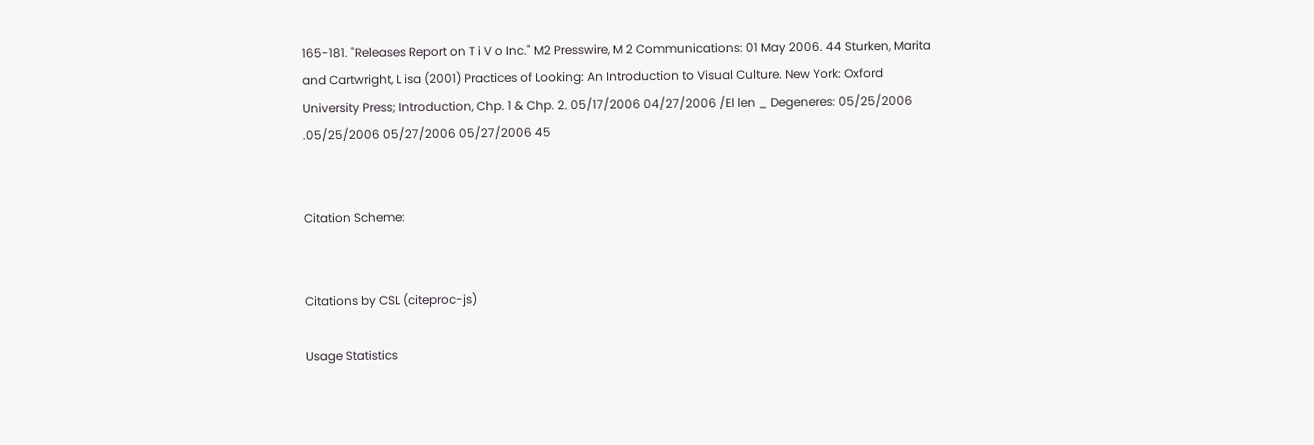165-181. "Releases Report on T i V o Inc." M2 Presswire, M 2 Communications: 01 May 2006. 44 Sturken, Marita and Cartwright, L isa (2001) Practices of Looking: An Introduction to Visual Culture. New York: Oxford University Press; Introduction, Chp. 1 & Chp. 2. 05/17/2006 04/27/2006 /El len _ Degeneres: 05/25/2006 .05/25/2006 05/27/2006 05/27/2006 45


Citation Scheme:


Citations by CSL (citeproc-js)

Usage Statistics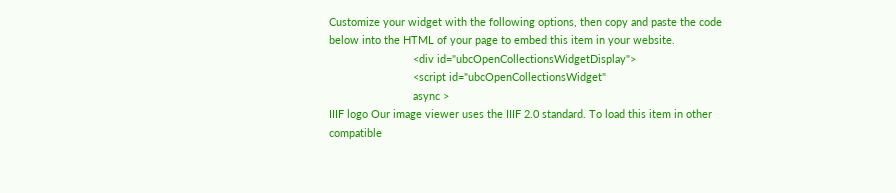Customize your widget with the following options, then copy and paste the code below into the HTML of your page to embed this item in your website.
                            <div id="ubcOpenCollectionsWidgetDisplay">
                            <script id="ubcOpenCollectionsWidget"
                            async >
IIIF logo Our image viewer uses the IIIF 2.0 standard. To load this item in other compatible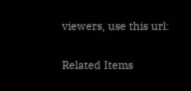viewers, use this url:


Related Items